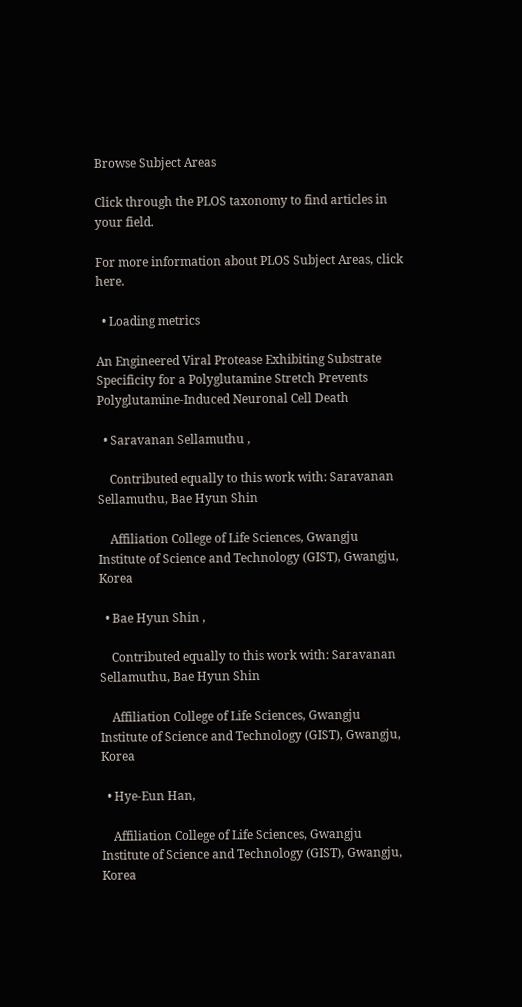Browse Subject Areas

Click through the PLOS taxonomy to find articles in your field.

For more information about PLOS Subject Areas, click here.

  • Loading metrics

An Engineered Viral Protease Exhibiting Substrate Specificity for a Polyglutamine Stretch Prevents Polyglutamine-Induced Neuronal Cell Death

  • Saravanan Sellamuthu ,

    Contributed equally to this work with: Saravanan Sellamuthu, Bae Hyun Shin

    Affiliation College of Life Sciences, Gwangju Institute of Science and Technology (GIST), Gwangju, Korea

  • Bae Hyun Shin ,

    Contributed equally to this work with: Saravanan Sellamuthu, Bae Hyun Shin

    Affiliation College of Life Sciences, Gwangju Institute of Science and Technology (GIST), Gwangju, Korea

  • Hye-Eun Han,

    Affiliation College of Life Sciences, Gwangju Institute of Science and Technology (GIST), Gwangju, Korea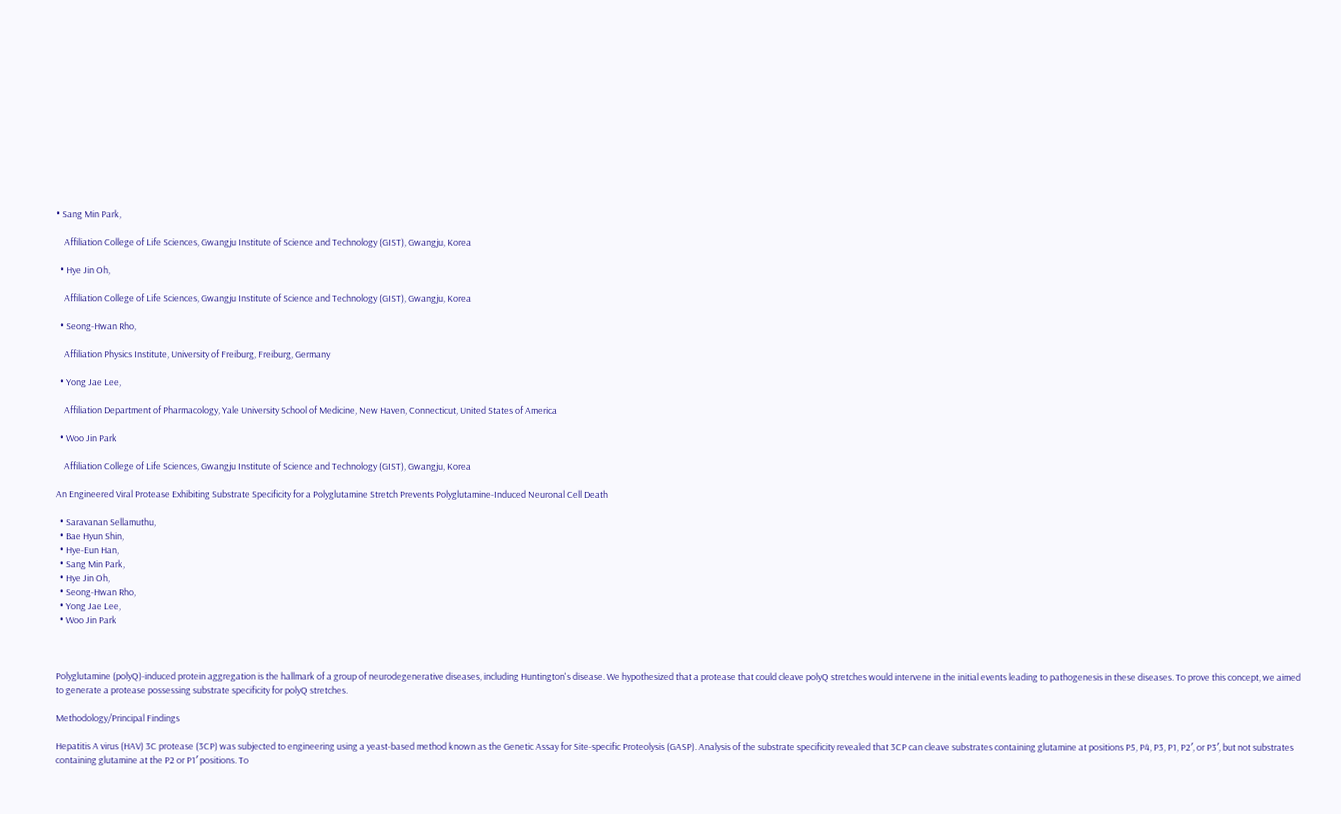• Sang Min Park,

    Affiliation College of Life Sciences, Gwangju Institute of Science and Technology (GIST), Gwangju, Korea

  • Hye Jin Oh,

    Affiliation College of Life Sciences, Gwangju Institute of Science and Technology (GIST), Gwangju, Korea

  • Seong-Hwan Rho,

    Affiliation Physics Institute, University of Freiburg, Freiburg, Germany

  • Yong Jae Lee,

    Affiliation Department of Pharmacology, Yale University School of Medicine, New Haven, Connecticut, United States of America

  • Woo Jin Park

    Affiliation College of Life Sciences, Gwangju Institute of Science and Technology (GIST), Gwangju, Korea

An Engineered Viral Protease Exhibiting Substrate Specificity for a Polyglutamine Stretch Prevents Polyglutamine-Induced Neuronal Cell Death

  • Saravanan Sellamuthu,
  • Bae Hyun Shin,
  • Hye-Eun Han,
  • Sang Min Park,
  • Hye Jin Oh,
  • Seong-Hwan Rho,
  • Yong Jae Lee,
  • Woo Jin Park



Polyglutamine (polyQ)-induced protein aggregation is the hallmark of a group of neurodegenerative diseases, including Huntington's disease. We hypothesized that a protease that could cleave polyQ stretches would intervene in the initial events leading to pathogenesis in these diseases. To prove this concept, we aimed to generate a protease possessing substrate specificity for polyQ stretches.

Methodology/Principal Findings

Hepatitis A virus (HAV) 3C protease (3CP) was subjected to engineering using a yeast-based method known as the Genetic Assay for Site-specific Proteolysis (GASP). Analysis of the substrate specificity revealed that 3CP can cleave substrates containing glutamine at positions P5, P4, P3, P1, P2′, or P3′, but not substrates containing glutamine at the P2 or P1′ positions. To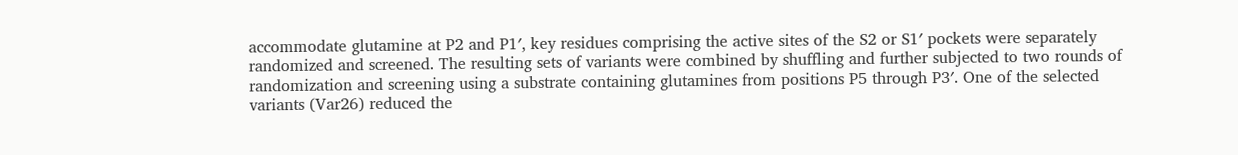accommodate glutamine at P2 and P1′, key residues comprising the active sites of the S2 or S1′ pockets were separately randomized and screened. The resulting sets of variants were combined by shuffling and further subjected to two rounds of randomization and screening using a substrate containing glutamines from positions P5 through P3′. One of the selected variants (Var26) reduced the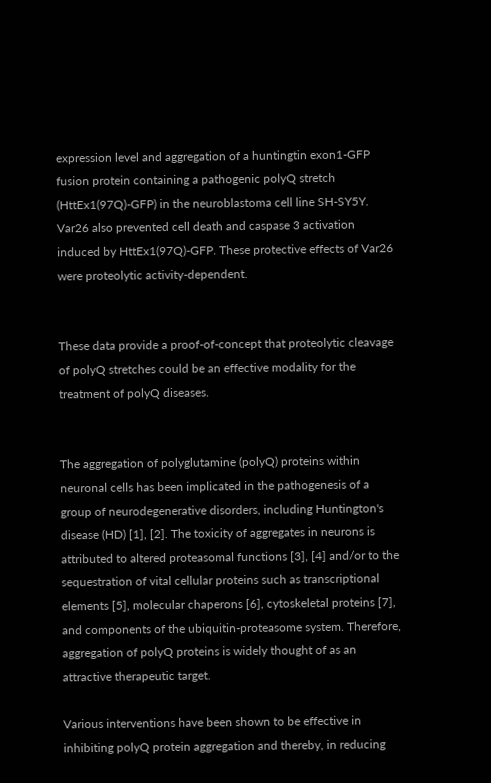expression level and aggregation of a huntingtin exon1-GFP fusion protein containing a pathogenic polyQ stretch (HttEx1(97Q)-GFP) in the neuroblastoma cell line SH-SY5Y. Var26 also prevented cell death and caspase 3 activation induced by HttEx1(97Q)-GFP. These protective effects of Var26 were proteolytic activity-dependent.


These data provide a proof-of-concept that proteolytic cleavage of polyQ stretches could be an effective modality for the treatment of polyQ diseases.


The aggregation of polyglutamine (polyQ) proteins within neuronal cells has been implicated in the pathogenesis of a group of neurodegenerative disorders, including Huntington's disease (HD) [1], [2]. The toxicity of aggregates in neurons is attributed to altered proteasomal functions [3], [4] and/or to the sequestration of vital cellular proteins such as transcriptional elements [5], molecular chaperons [6], cytoskeletal proteins [7], and components of the ubiquitin-proteasome system. Therefore, aggregation of polyQ proteins is widely thought of as an attractive therapeutic target.

Various interventions have been shown to be effective in inhibiting polyQ protein aggregation and thereby, in reducing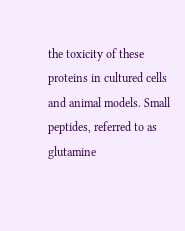the toxicity of these proteins in cultured cells and animal models. Small peptides, referred to as glutamine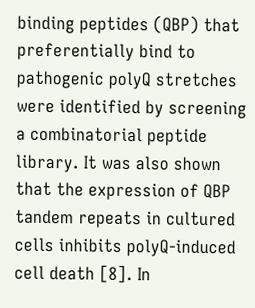binding peptides (QBP) that preferentially bind to pathogenic polyQ stretches were identified by screening a combinatorial peptide library. It was also shown that the expression of QBP tandem repeats in cultured cells inhibits polyQ-induced cell death [8]. In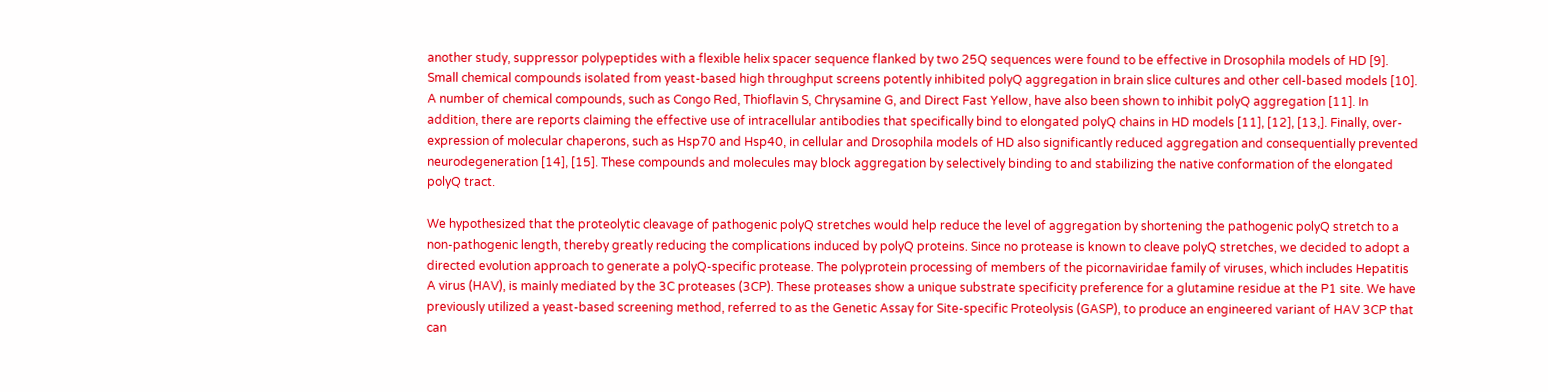another study, suppressor polypeptides with a flexible helix spacer sequence flanked by two 25Q sequences were found to be effective in Drosophila models of HD [9]. Small chemical compounds isolated from yeast-based high throughput screens potently inhibited polyQ aggregation in brain slice cultures and other cell-based models [10]. A number of chemical compounds, such as Congo Red, Thioflavin S, Chrysamine G, and Direct Fast Yellow, have also been shown to inhibit polyQ aggregation [11]. In addition, there are reports claiming the effective use of intracellular antibodies that specifically bind to elongated polyQ chains in HD models [11], [12], [13,]. Finally, over-expression of molecular chaperons, such as Hsp70 and Hsp40, in cellular and Drosophila models of HD also significantly reduced aggregation and consequentially prevented neurodegeneration [14], [15]. These compounds and molecules may block aggregation by selectively binding to and stabilizing the native conformation of the elongated polyQ tract.

We hypothesized that the proteolytic cleavage of pathogenic polyQ stretches would help reduce the level of aggregation by shortening the pathogenic polyQ stretch to a non-pathogenic length, thereby greatly reducing the complications induced by polyQ proteins. Since no protease is known to cleave polyQ stretches, we decided to adopt a directed evolution approach to generate a polyQ-specific protease. The polyprotein processing of members of the picornaviridae family of viruses, which includes Hepatitis A virus (HAV), is mainly mediated by the 3C proteases (3CP). These proteases show a unique substrate specificity preference for a glutamine residue at the P1 site. We have previously utilized a yeast-based screening method, referred to as the Genetic Assay for Site-specific Proteolysis (GASP), to produce an engineered variant of HAV 3CP that can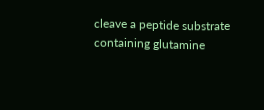cleave a peptide substrate containing glutamine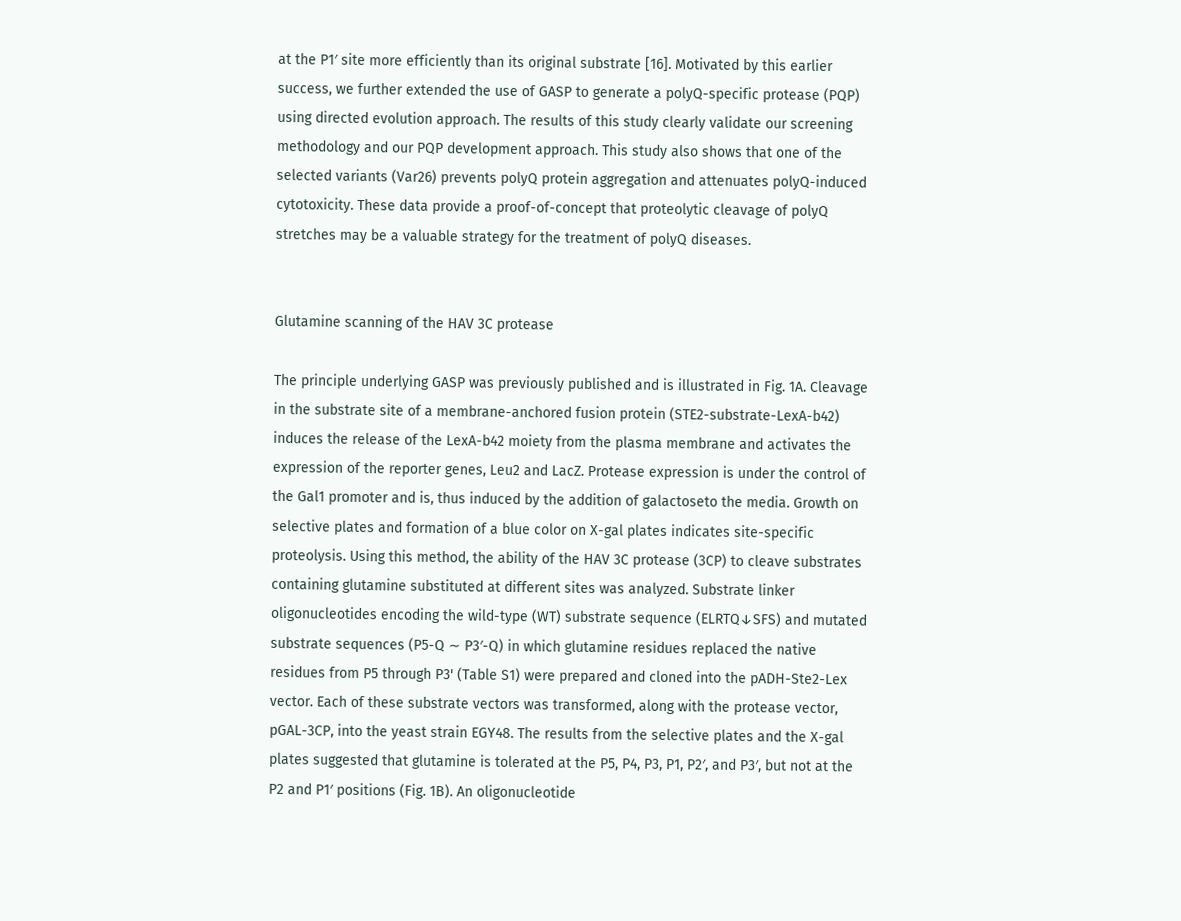at the P1′ site more efficiently than its original substrate [16]. Motivated by this earlier success, we further extended the use of GASP to generate a polyQ-specific protease (PQP) using directed evolution approach. The results of this study clearly validate our screening methodology and our PQP development approach. This study also shows that one of the selected variants (Var26) prevents polyQ protein aggregation and attenuates polyQ-induced cytotoxicity. These data provide a proof-of-concept that proteolytic cleavage of polyQ stretches may be a valuable strategy for the treatment of polyQ diseases.


Glutamine scanning of the HAV 3C protease

The principle underlying GASP was previously published and is illustrated in Fig. 1A. Cleavage in the substrate site of a membrane-anchored fusion protein (STE2-substrate-LexA-b42) induces the release of the LexA-b42 moiety from the plasma membrane and activates the expression of the reporter genes, Leu2 and LacZ. Protease expression is under the control of the Gal1 promoter and is, thus induced by the addition of galactoseto the media. Growth on selective plates and formation of a blue color on X-gal plates indicates site-specific proteolysis. Using this method, the ability of the HAV 3C protease (3CP) to cleave substrates containing glutamine substituted at different sites was analyzed. Substrate linker oligonucleotides encoding the wild-type (WT) substrate sequence (ELRTQ↓SFS) and mutated substrate sequences (P5-Q ∼ P3′-Q) in which glutamine residues replaced the native residues from P5 through P3' (Table S1) were prepared and cloned into the pADH-Ste2-Lex vector. Each of these substrate vectors was transformed, along with the protease vector, pGAL-3CP, into the yeast strain EGY48. The results from the selective plates and the X-gal plates suggested that glutamine is tolerated at the P5, P4, P3, P1, P2′, and P3′, but not at the P2 and P1′ positions (Fig. 1B). An oligonucleotide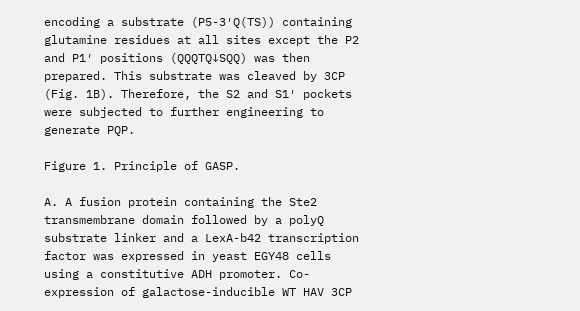encoding a substrate (P5-3′Q(TS)) containing glutamine residues at all sites except the P2 and P1′ positions (QQQTQ↓SQQ) was then prepared. This substrate was cleaved by 3CP (Fig. 1B). Therefore, the S2 and S1′ pockets were subjected to further engineering to generate PQP.

Figure 1. Principle of GASP.

A. A fusion protein containing the Ste2 transmembrane domain followed by a polyQ substrate linker and a LexA-b42 transcription factor was expressed in yeast EGY48 cells using a constitutive ADH promoter. Co-expression of galactose-inducible WT HAV 3CP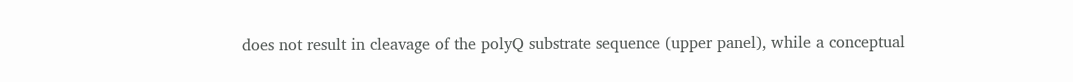does not result in cleavage of the polyQ substrate sequence (upper panel), while a conceptual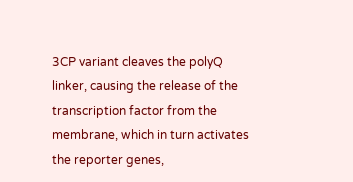3CP variant cleaves the polyQ linker, causing the release of the transcription factor from the membrane, which in turn activates the reporter genes,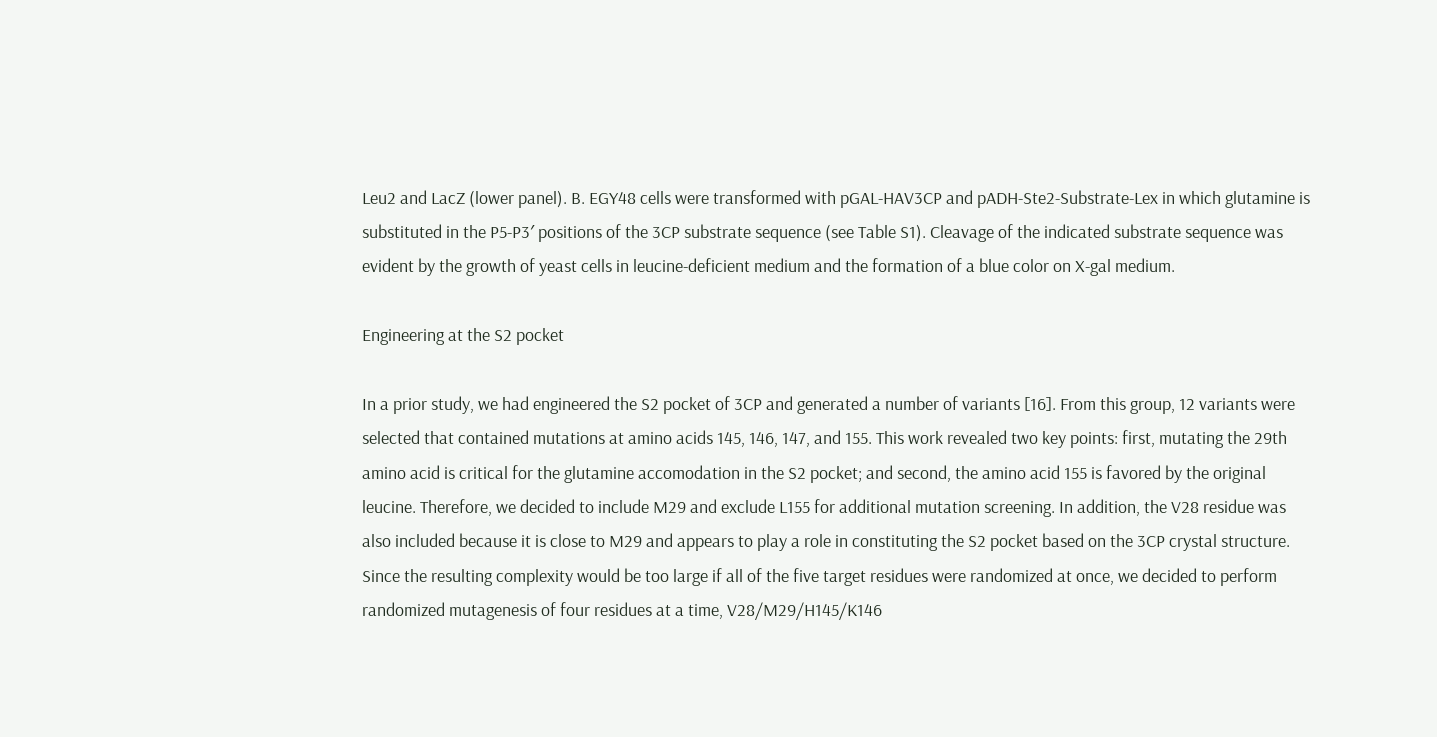Leu2 and LacZ (lower panel). B. EGY48 cells were transformed with pGAL-HAV3CP and pADH-Ste2-Substrate-Lex in which glutamine is substituted in the P5-P3′ positions of the 3CP substrate sequence (see Table S1). Cleavage of the indicated substrate sequence was evident by the growth of yeast cells in leucine-deficient medium and the formation of a blue color on X-gal medium.

Engineering at the S2 pocket

In a prior study, we had engineered the S2 pocket of 3CP and generated a number of variants [16]. From this group, 12 variants were selected that contained mutations at amino acids 145, 146, 147, and 155. This work revealed two key points: first, mutating the 29th amino acid is critical for the glutamine accomodation in the S2 pocket; and second, the amino acid 155 is favored by the original leucine. Therefore, we decided to include M29 and exclude L155 for additional mutation screening. In addition, the V28 residue was also included because it is close to M29 and appears to play a role in constituting the S2 pocket based on the 3CP crystal structure. Since the resulting complexity would be too large if all of the five target residues were randomized at once, we decided to perform randomized mutagenesis of four residues at a time, V28/M29/H145/K146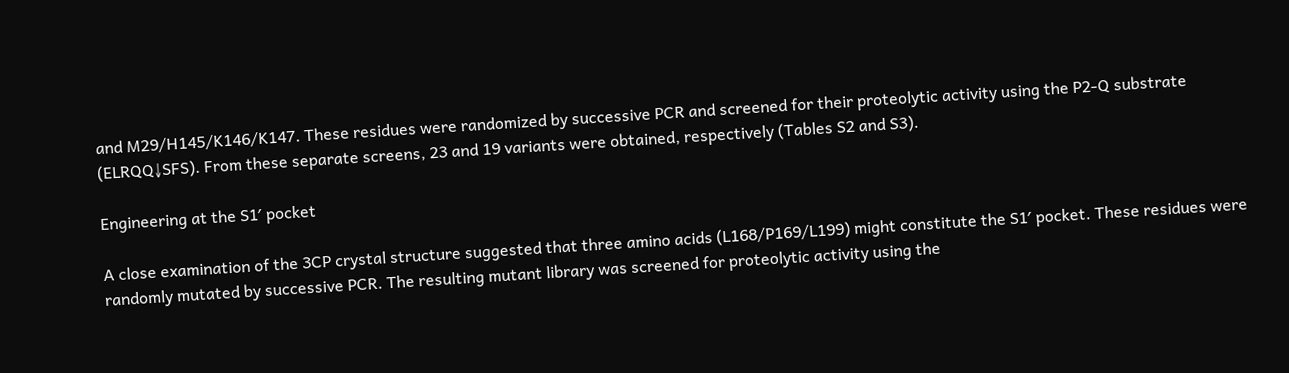and M29/H145/K146/K147. These residues were randomized by successive PCR and screened for their proteolytic activity using the P2-Q substrate (ELRQQ↓SFS). From these separate screens, 23 and 19 variants were obtained, respectively (Tables S2 and S3).

Engineering at the S1′ pocket

A close examination of the 3CP crystal structure suggested that three amino acids (L168/P169/L199) might constitute the S1′ pocket. These residues were randomly mutated by successive PCR. The resulting mutant library was screened for proteolytic activity using the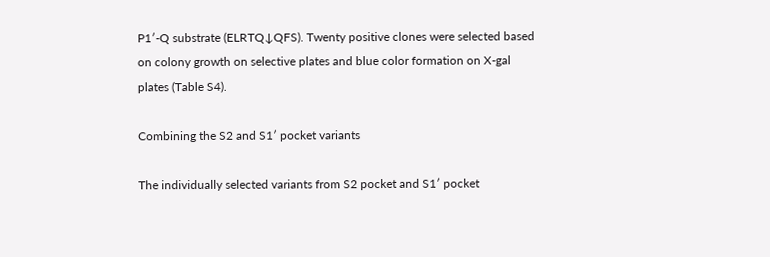P1′-Q substrate (ELRTQ↓QFS). Twenty positive clones were selected based on colony growth on selective plates and blue color formation on X-gal plates (Table S4).

Combining the S2 and S1′ pocket variants

The individually selected variants from S2 pocket and S1′ pocket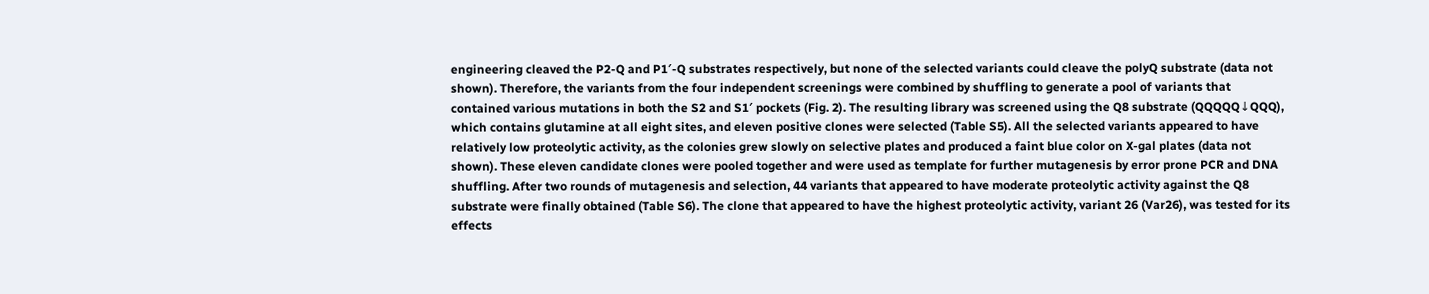engineering cleaved the P2-Q and P1′-Q substrates respectively, but none of the selected variants could cleave the polyQ substrate (data not shown). Therefore, the variants from the four independent screenings were combined by shuffling to generate a pool of variants that contained various mutations in both the S2 and S1′ pockets (Fig. 2). The resulting library was screened using the Q8 substrate (QQQQQ↓QQQ), which contains glutamine at all eight sites, and eleven positive clones were selected (Table S5). All the selected variants appeared to have relatively low proteolytic activity, as the colonies grew slowly on selective plates and produced a faint blue color on X-gal plates (data not shown). These eleven candidate clones were pooled together and were used as template for further mutagenesis by error prone PCR and DNA shuffling. After two rounds of mutagenesis and selection, 44 variants that appeared to have moderate proteolytic activity against the Q8 substrate were finally obtained (Table S6). The clone that appeared to have the highest proteolytic activity, variant 26 (Var26), was tested for its effects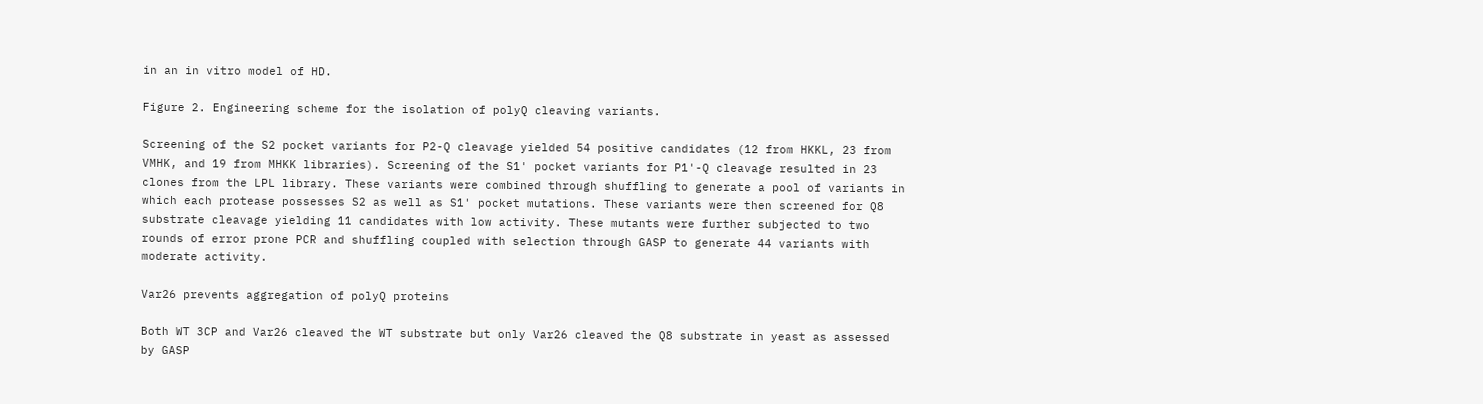in an in vitro model of HD.

Figure 2. Engineering scheme for the isolation of polyQ cleaving variants.

Screening of the S2 pocket variants for P2-Q cleavage yielded 54 positive candidates (12 from HKKL, 23 from VMHK, and 19 from MHKK libraries). Screening of the S1' pocket variants for P1'-Q cleavage resulted in 23 clones from the LPL library. These variants were combined through shuffling to generate a pool of variants in which each protease possesses S2 as well as S1' pocket mutations. These variants were then screened for Q8 substrate cleavage yielding 11 candidates with low activity. These mutants were further subjected to two rounds of error prone PCR and shuffling coupled with selection through GASP to generate 44 variants with moderate activity.

Var26 prevents aggregation of polyQ proteins

Both WT 3CP and Var26 cleaved the WT substrate but only Var26 cleaved the Q8 substrate in yeast as assessed by GASP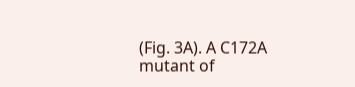(Fig. 3A). A C172A mutant of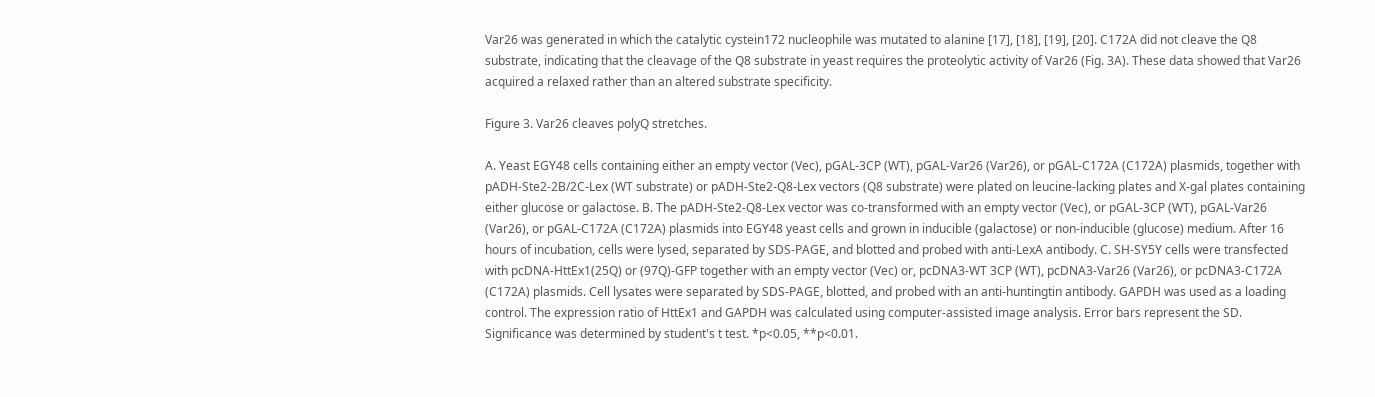Var26 was generated in which the catalytic cystein172 nucleophile was mutated to alanine [17], [18], [19], [20]. C172A did not cleave the Q8 substrate, indicating that the cleavage of the Q8 substrate in yeast requires the proteolytic activity of Var26 (Fig. 3A). These data showed that Var26 acquired a relaxed rather than an altered substrate specificity.

Figure 3. Var26 cleaves polyQ stretches.

A. Yeast EGY48 cells containing either an empty vector (Vec), pGAL-3CP (WT), pGAL-Var26 (Var26), or pGAL-C172A (C172A) plasmids, together with pADH-Ste2-2B/2C-Lex (WT substrate) or pADH-Ste2-Q8-Lex vectors (Q8 substrate) were plated on leucine-lacking plates and X-gal plates containing either glucose or galactose. B. The pADH-Ste2-Q8-Lex vector was co-transformed with an empty vector (Vec), or pGAL-3CP (WT), pGAL-Var26 (Var26), or pGAL-C172A (C172A) plasmids into EGY48 yeast cells and grown in inducible (galactose) or non-inducible (glucose) medium. After 16 hours of incubation, cells were lysed, separated by SDS-PAGE, and blotted and probed with anti-LexA antibody. C. SH-SY5Y cells were transfected with pcDNA-HttEx1(25Q) or (97Q)-GFP together with an empty vector (Vec) or, pcDNA3-WT 3CP (WT), pcDNA3-Var26 (Var26), or pcDNA3-C172A (C172A) plasmids. Cell lysates were separated by SDS-PAGE, blotted, and probed with an anti-huntingtin antibody. GAPDH was used as a loading control. The expression ratio of HttEx1 and GAPDH was calculated using computer-assisted image analysis. Error bars represent the SD. Significance was determined by student's t test. *p<0.05, **p<0.01.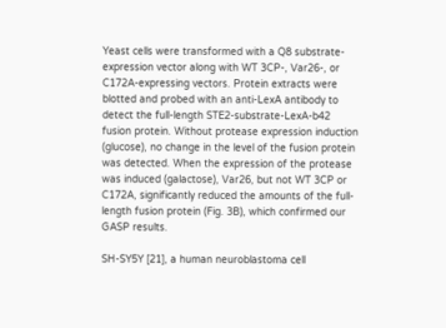Yeast cells were transformed with a Q8 substrate-expression vector along with WT 3CP-, Var26-, or C172A-expressing vectors. Protein extracts were blotted and probed with an anti-LexA antibody to detect the full-length STE2-substrate-LexA-b42 fusion protein. Without protease expression induction (glucose), no change in the level of the fusion protein was detected. When the expression of the protease was induced (galactose), Var26, but not WT 3CP or C172A, significantly reduced the amounts of the full-length fusion protein (Fig. 3B), which confirmed our GASP results.

SH-SY5Y [21], a human neuroblastoma cell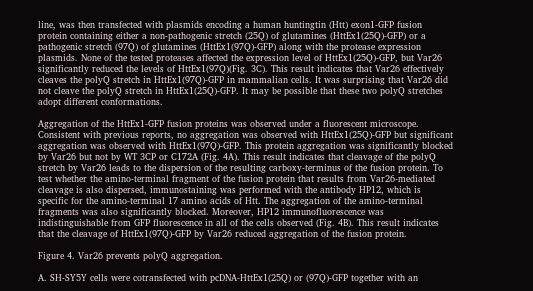line, was then transfected with plasmids encoding a human huntingtin (Htt) exon1-GFP fusion protein containing either a non-pathogenic stretch (25Q) of glutamines (HttEx1(25Q)-GFP) or a pathogenic stretch (97Q) of glutamines (HttEx1(97Q)-GFP) along with the protease expression plasmids. None of the tested proteases affected the expression level of HttEx1(25Q)-GFP, but Var26 significantly reduced the levels of HttEx1(97Q)(Fig. 3C). This result indicates that Var26 effectively cleaves the polyQ stretch in HttEx1(97Q)-GFP in mammalian cells. It was surprising that Var26 did not cleave the polyQ stretch in HttEx1(25Q)-GFP. It may be possible that these two polyQ stretches adopt different conformations.

Aggregation of the HttEx1-GFP fusion proteins was observed under a fluorescent microscope. Consistent with previous reports, no aggregation was observed with HttEx1(25Q)-GFP but significant aggregation was observed with HttEx1(97Q)-GFP. This protein aggregation was significantly blocked by Var26 but not by WT 3CP or C172A (Fig. 4A). This result indicates that cleavage of the polyQ stretch by Var26 leads to the dispersion of the resulting carboxy-terminus of the fusion protein. To test whether the amino-terminal fragment of the fusion protein that results from Var26-mediated cleavage is also dispersed, immunostaining was performed with the antibody HP12, which is specific for the amino-terminal 17 amino acids of Htt. The aggregation of the amino-terminal fragments was also significantly blocked. Moreover, HP12 immunofluorescence was indistinguishable from GFP fluorescence in all of the cells observed (Fig. 4B). This result indicates that the cleavage of HttEx1(97Q)-GFP by Var26 reduced aggregation of the fusion protein.

Figure 4. Var26 prevents polyQ aggregation.

A. SH-SY5Y cells were cotransfected with pcDNA-HttEx1(25Q) or (97Q)-GFP together with an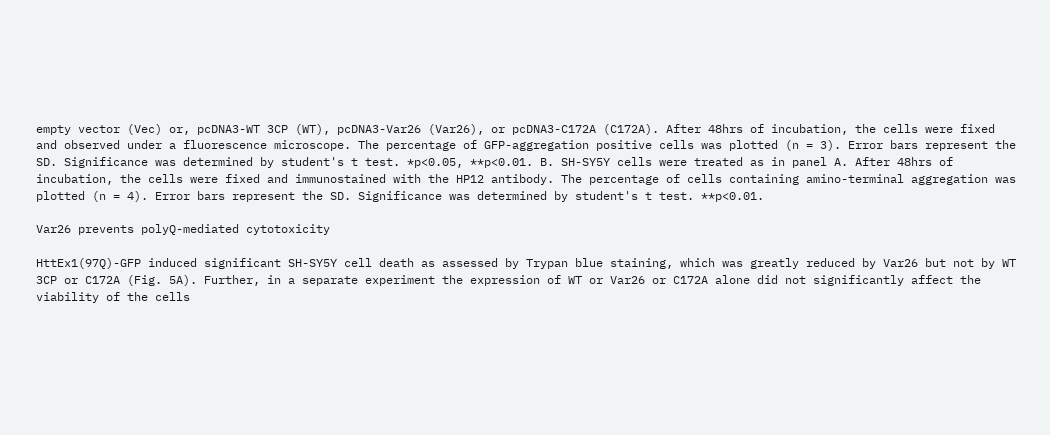empty vector (Vec) or, pcDNA3-WT 3CP (WT), pcDNA3-Var26 (Var26), or pcDNA3-C172A (C172A). After 48hrs of incubation, the cells were fixed and observed under a fluorescence microscope. The percentage of GFP-aggregation positive cells was plotted (n = 3). Error bars represent the SD. Significance was determined by student's t test. *p<0.05, **p<0.01. B. SH-SY5Y cells were treated as in panel A. After 48hrs of incubation, the cells were fixed and immunostained with the HP12 antibody. The percentage of cells containing amino-terminal aggregation was plotted (n = 4). Error bars represent the SD. Significance was determined by student's t test. **p<0.01.

Var26 prevents polyQ-mediated cytotoxicity

HttEx1(97Q)-GFP induced significant SH-SY5Y cell death as assessed by Trypan blue staining, which was greatly reduced by Var26 but not by WT 3CP or C172A (Fig. 5A). Further, in a separate experiment the expression of WT or Var26 or C172A alone did not significantly affect the viability of the cells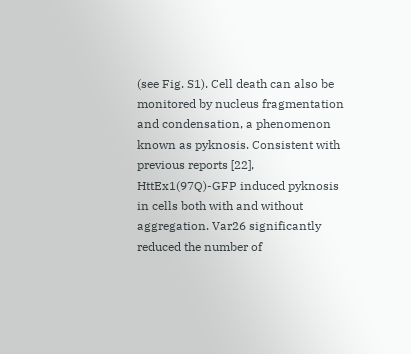(see Fig. S1). Cell death can also be monitored by nucleus fragmentation and condensation, a phenomenon known as pyknosis. Consistent with previous reports [22], HttEx1(97Q)-GFP induced pyknosis in cells both with and without aggregation. Var26 significantly reduced the number of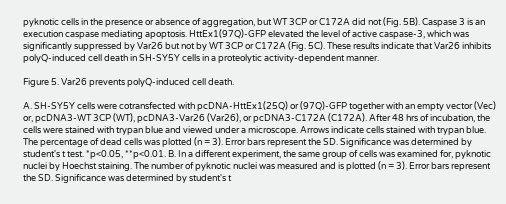pyknotic cells in the presence or absence of aggregation, but WT 3CP or C172A did not (Fig. 5B). Caspase 3 is an execution caspase mediating apoptosis. HttEx1(97Q)-GFP elevated the level of active caspase-3, which was significantly suppressed by Var26 but not by WT 3CP or C172A (Fig. 5C). These results indicate that Var26 inhibits polyQ-induced cell death in SH-SY5Y cells in a proteolytic activity-dependent manner.

Figure 5. Var26 prevents polyQ-induced cell death.

A. SH-SY5Y cells were cotransfected with pcDNA-HttEx1(25Q) or (97Q)-GFP together with an empty vector (Vec) or, pcDNA3-WT 3CP (WT), pcDNA3-Var26 (Var26), or pcDNA3-C172A (C172A). After 48 hrs of incubation, the cells were stained with trypan blue and viewed under a microscope. Arrows indicate cells stained with trypan blue. The percentage of dead cells was plotted (n = 3). Error bars represent the SD. Significance was determined by student's t test. *p<0.05, **p<0.01. B. In a different experiment, the same group of cells was examined for, pyknotic nuclei by Hoechst staining. The number of pyknotic nuclei was measured and is plotted (n = 3). Error bars represent the SD. Significance was determined by student's t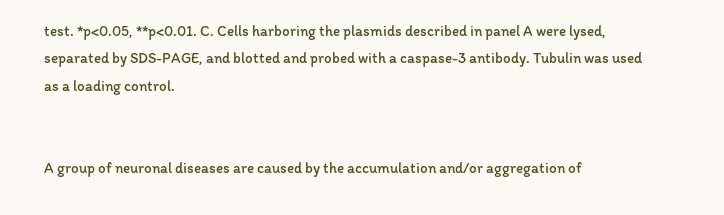test. *p<0.05, **p<0.01. C. Cells harboring the plasmids described in panel A were lysed, separated by SDS-PAGE, and blotted and probed with a caspase-3 antibody. Tubulin was used as a loading control.


A group of neuronal diseases are caused by the accumulation and/or aggregation of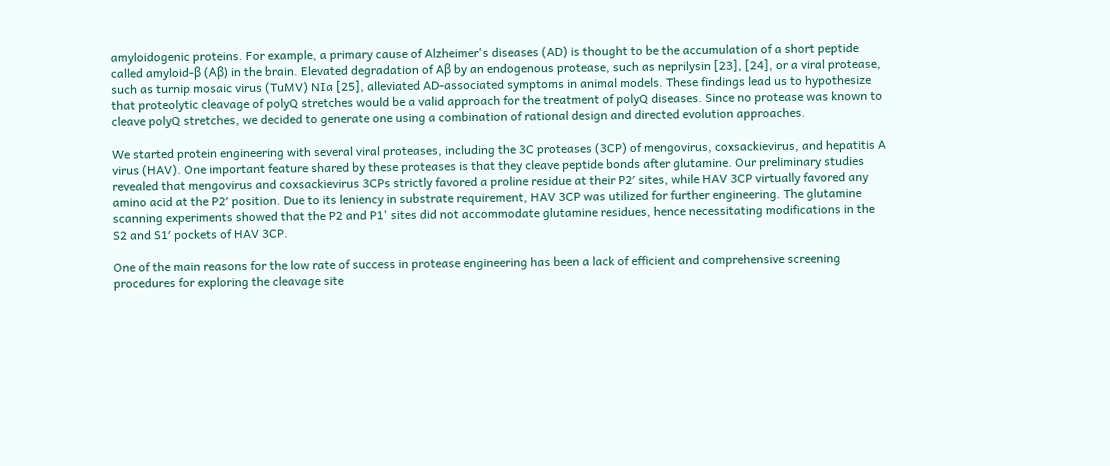amyloidogenic proteins. For example, a primary cause of Alzheimer's diseases (AD) is thought to be the accumulation of a short peptide called amyloid-β (Aβ) in the brain. Elevated degradation of Aβ by an endogenous protease, such as neprilysin [23], [24], or a viral protease, such as turnip mosaic virus (TuMV) NIa [25], alleviated AD-associated symptoms in animal models. These findings lead us to hypothesize that proteolytic cleavage of polyQ stretches would be a valid approach for the treatment of polyQ diseases. Since no protease was known to cleave polyQ stretches, we decided to generate one using a combination of rational design and directed evolution approaches.

We started protein engineering with several viral proteases, including the 3C proteases (3CP) of mengovirus, coxsackievirus, and hepatitis A virus (HAV). One important feature shared by these proteases is that they cleave peptide bonds after glutamine. Our preliminary studies revealed that mengovirus and coxsackievirus 3CPs strictly favored a proline residue at their P2′ sites, while HAV 3CP virtually favored any amino acid at the P2′ position. Due to its leniency in substrate requirement, HAV 3CP was utilized for further engineering. The glutamine scanning experiments showed that the P2 and P1' sites did not accommodate glutamine residues, hence necessitating modifications in the S2 and S1′ pockets of HAV 3CP.

One of the main reasons for the low rate of success in protease engineering has been a lack of efficient and comprehensive screening procedures for exploring the cleavage site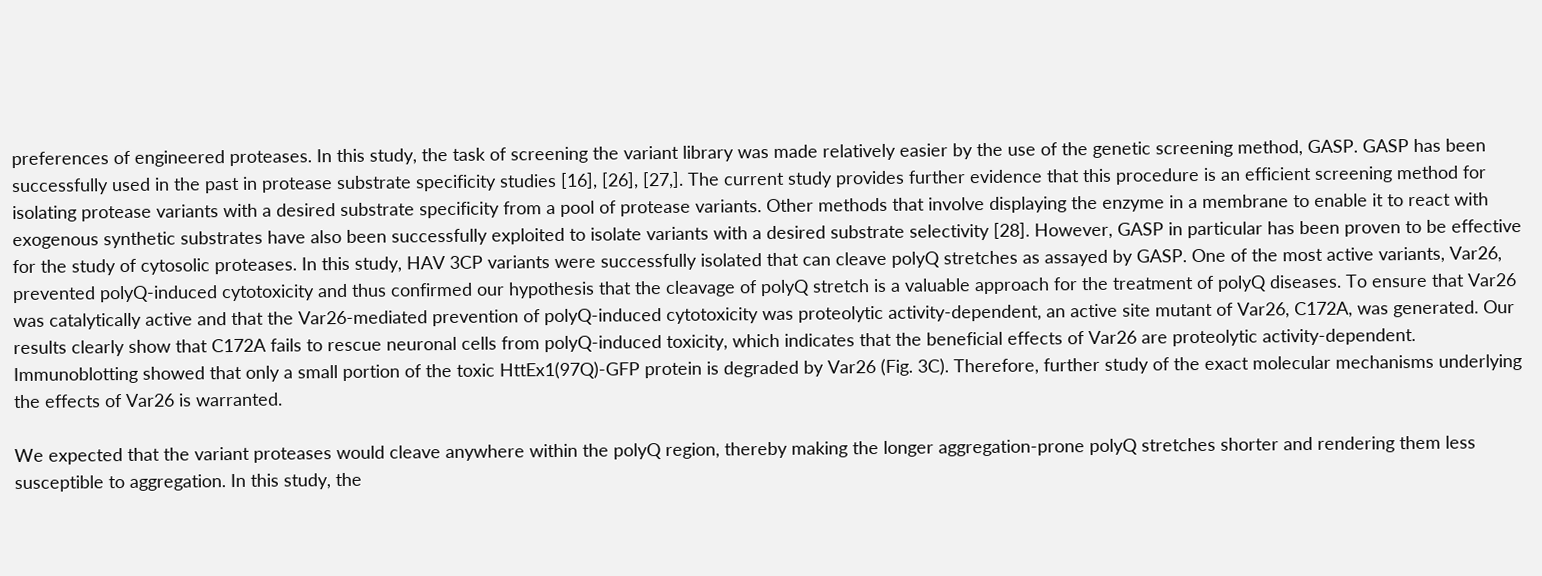preferences of engineered proteases. In this study, the task of screening the variant library was made relatively easier by the use of the genetic screening method, GASP. GASP has been successfully used in the past in protease substrate specificity studies [16], [26], [27,]. The current study provides further evidence that this procedure is an efficient screening method for isolating protease variants with a desired substrate specificity from a pool of protease variants. Other methods that involve displaying the enzyme in a membrane to enable it to react with exogenous synthetic substrates have also been successfully exploited to isolate variants with a desired substrate selectivity [28]. However, GASP in particular has been proven to be effective for the study of cytosolic proteases. In this study, HAV 3CP variants were successfully isolated that can cleave polyQ stretches as assayed by GASP. One of the most active variants, Var26, prevented polyQ-induced cytotoxicity and thus confirmed our hypothesis that the cleavage of polyQ stretch is a valuable approach for the treatment of polyQ diseases. To ensure that Var26 was catalytically active and that the Var26-mediated prevention of polyQ-induced cytotoxicity was proteolytic activity-dependent, an active site mutant of Var26, C172A, was generated. Our results clearly show that C172A fails to rescue neuronal cells from polyQ-induced toxicity, which indicates that the beneficial effects of Var26 are proteolytic activity-dependent. Immunoblotting showed that only a small portion of the toxic HttEx1(97Q)-GFP protein is degraded by Var26 (Fig. 3C). Therefore, further study of the exact molecular mechanisms underlying the effects of Var26 is warranted.

We expected that the variant proteases would cleave anywhere within the polyQ region, thereby making the longer aggregation-prone polyQ stretches shorter and rendering them less susceptible to aggregation. In this study, the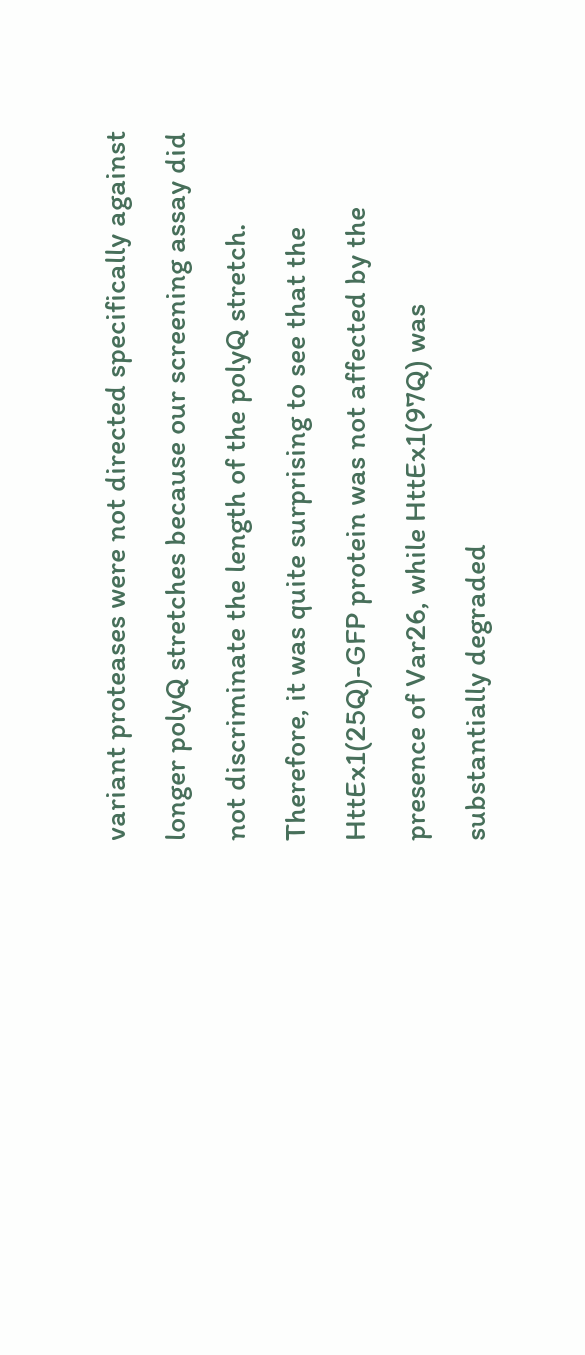variant proteases were not directed specifically against longer polyQ stretches because our screening assay did not discriminate the length of the polyQ stretch. Therefore, it was quite surprising to see that the HttEx1(25Q)-GFP protein was not affected by the presence of Var26, while HttEx1(97Q) was substantially degraded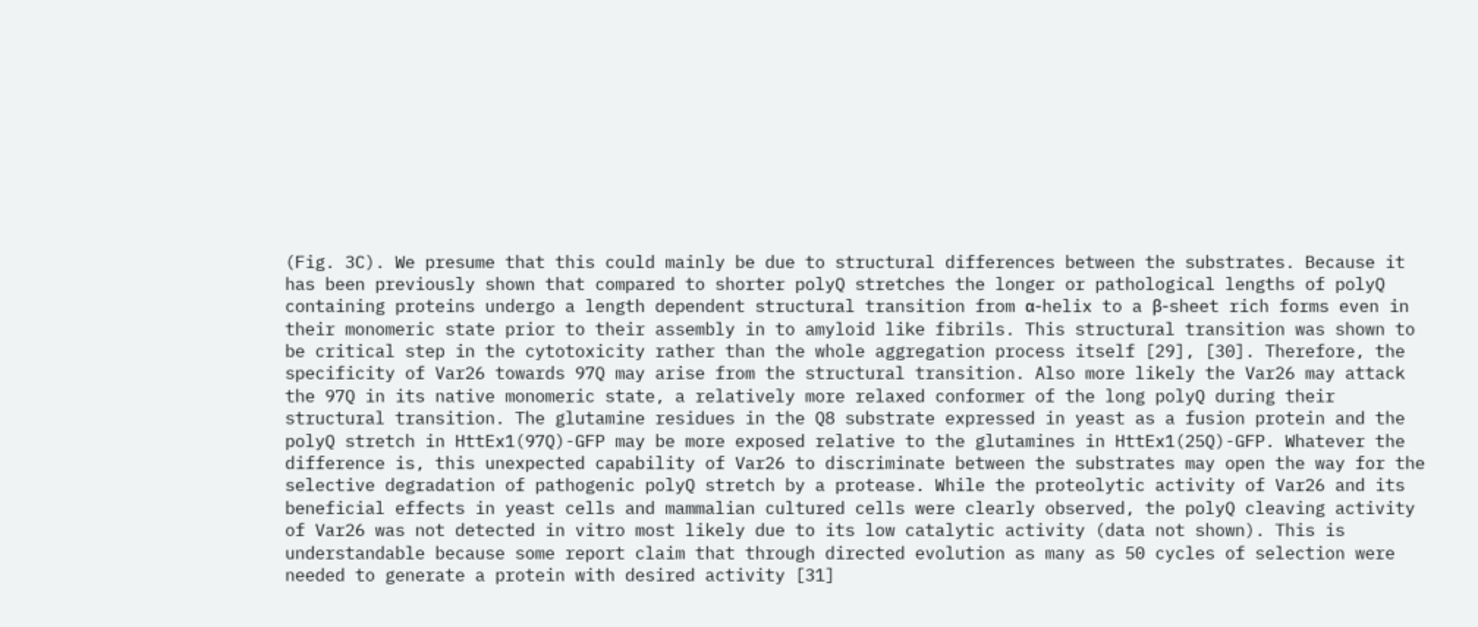(Fig. 3C). We presume that this could mainly be due to structural differences between the substrates. Because it has been previously shown that compared to shorter polyQ stretches the longer or pathological lengths of polyQ containing proteins undergo a length dependent structural transition from α-helix to a β-sheet rich forms even in their monomeric state prior to their assembly in to amyloid like fibrils. This structural transition was shown to be critical step in the cytotoxicity rather than the whole aggregation process itself [29], [30]. Therefore, the specificity of Var26 towards 97Q may arise from the structural transition. Also more likely the Var26 may attack the 97Q in its native monomeric state, a relatively more relaxed conformer of the long polyQ during their structural transition. The glutamine residues in the Q8 substrate expressed in yeast as a fusion protein and the polyQ stretch in HttEx1(97Q)-GFP may be more exposed relative to the glutamines in HttEx1(25Q)-GFP. Whatever the difference is, this unexpected capability of Var26 to discriminate between the substrates may open the way for the selective degradation of pathogenic polyQ stretch by a protease. While the proteolytic activity of Var26 and its beneficial effects in yeast cells and mammalian cultured cells were clearly observed, the polyQ cleaving activity of Var26 was not detected in vitro most likely due to its low catalytic activity (data not shown). This is understandable because some report claim that through directed evolution as many as 50 cycles of selection were needed to generate a protein with desired activity [31]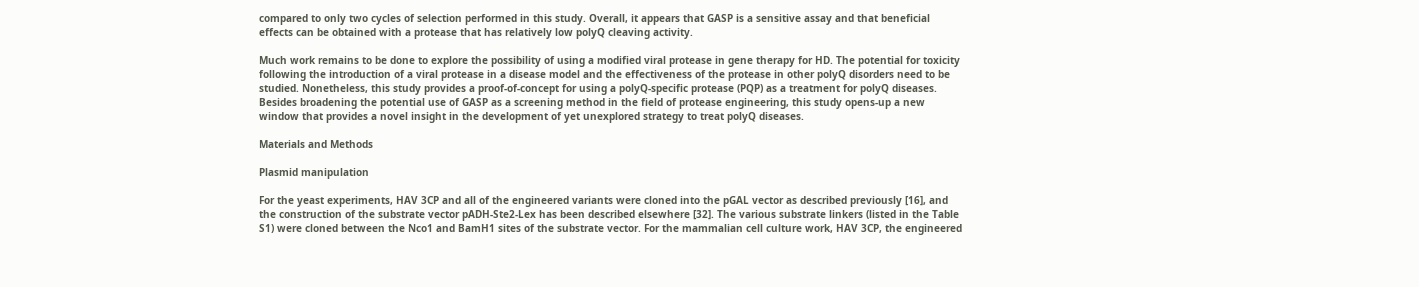compared to only two cycles of selection performed in this study. Overall, it appears that GASP is a sensitive assay and that beneficial effects can be obtained with a protease that has relatively low polyQ cleaving activity.

Much work remains to be done to explore the possibility of using a modified viral protease in gene therapy for HD. The potential for toxicity following the introduction of a viral protease in a disease model and the effectiveness of the protease in other polyQ disorders need to be studied. Nonetheless, this study provides a proof-of-concept for using a polyQ-specific protease (PQP) as a treatment for polyQ diseases. Besides broadening the potential use of GASP as a screening method in the field of protease engineering, this study opens-up a new window that provides a novel insight in the development of yet unexplored strategy to treat polyQ diseases.

Materials and Methods

Plasmid manipulation

For the yeast experiments, HAV 3CP and all of the engineered variants were cloned into the pGAL vector as described previously [16], and the construction of the substrate vector pADH-Ste2-Lex has been described elsewhere [32]. The various substrate linkers (listed in the Table S1) were cloned between the Nco1 and BamH1 sites of the substrate vector. For the mammalian cell culture work, HAV 3CP, the engineered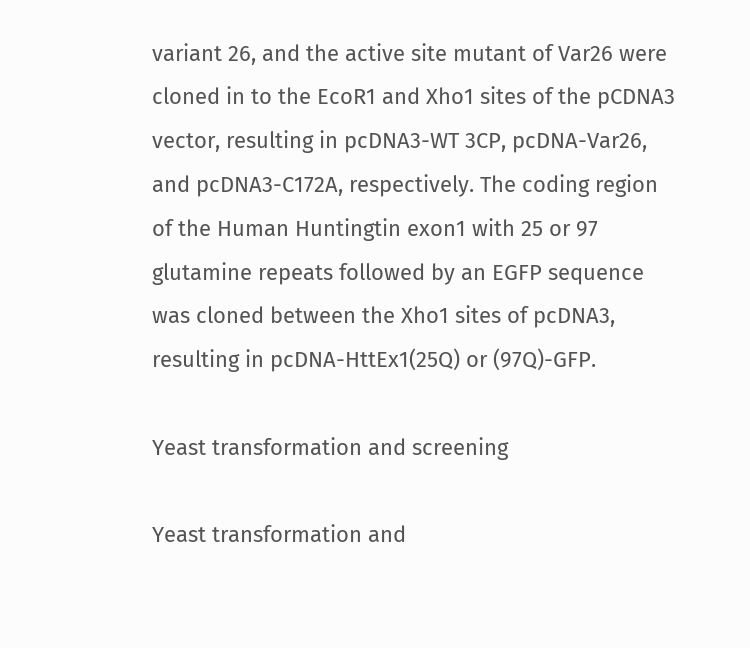variant 26, and the active site mutant of Var26 were cloned in to the EcoR1 and Xho1 sites of the pCDNA3 vector, resulting in pcDNA3-WT 3CP, pcDNA-Var26, and pcDNA3-C172A, respectively. The coding region of the Human Huntingtin exon1 with 25 or 97 glutamine repeats followed by an EGFP sequence was cloned between the Xho1 sites of pcDNA3, resulting in pcDNA-HttEx1(25Q) or (97Q)-GFP.

Yeast transformation and screening

Yeast transformation and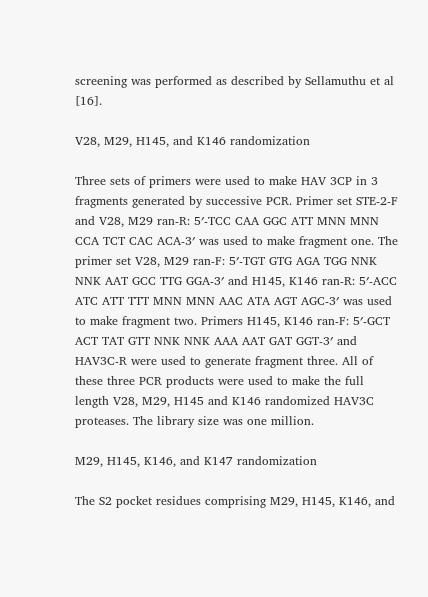screening was performed as described by Sellamuthu et al [16].

V28, M29, H145, and K146 randomization

Three sets of primers were used to make HAV 3CP in 3 fragments generated by successive PCR. Primer set STE-2-F and V28, M29 ran-R: 5′-TCC CAA GGC ATT MNN MNN CCA TCT CAC ACA-3′ was used to make fragment one. The primer set V28, M29 ran-F: 5′-TGT GTG AGA TGG NNK NNK AAT GCC TTG GGA-3′ and H145, K146 ran-R: 5′-ACC ATC ATT TTT MNN MNN AAC ATA AGT AGC-3′ was used to make fragment two. Primers H145, K146 ran-F: 5′-GCT ACT TAT GTT NNK NNK AAA AAT GAT GGT-3′ and HAV3C-R were used to generate fragment three. All of these three PCR products were used to make the full length V28, M29, H145 and K146 randomized HAV3C proteases. The library size was one million.

M29, H145, K146, and K147 randomization

The S2 pocket residues comprising M29, H145, K146, and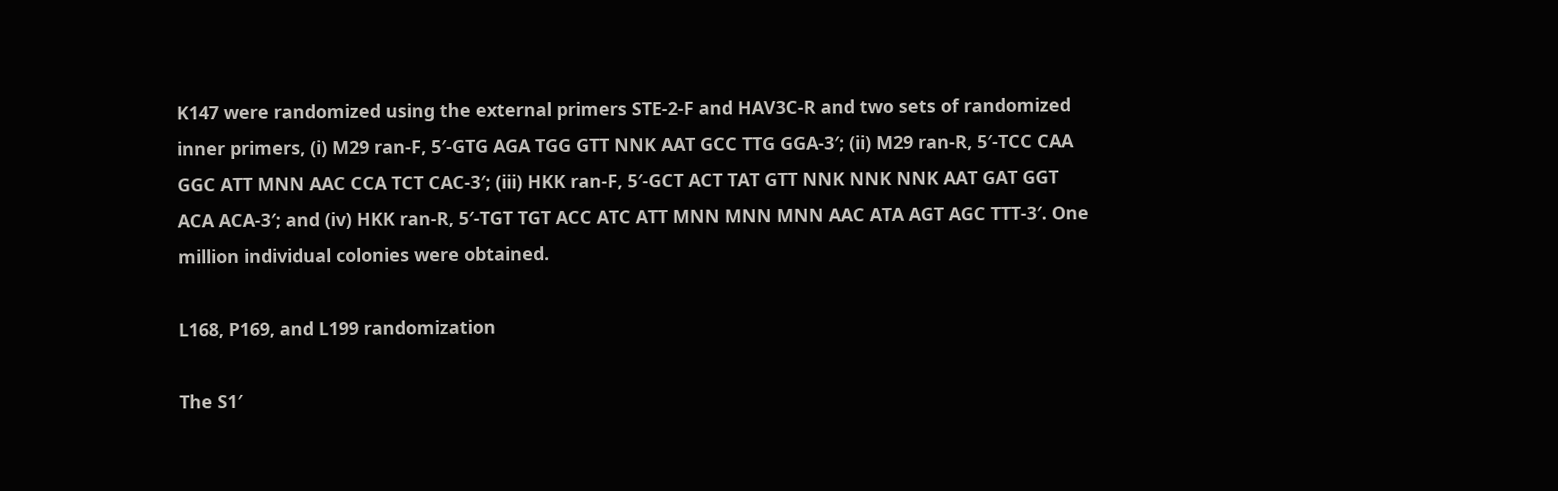K147 were randomized using the external primers STE-2-F and HAV3C-R and two sets of randomized inner primers, (i) M29 ran-F, 5′-GTG AGA TGG GTT NNK AAT GCC TTG GGA-3′; (ii) M29 ran-R, 5′-TCC CAA GGC ATT MNN AAC CCA TCT CAC-3′; (iii) HKK ran-F, 5′-GCT ACT TAT GTT NNK NNK NNK AAT GAT GGT ACA ACA-3′; and (iv) HKK ran-R, 5′-TGT TGT ACC ATC ATT MNN MNN MNN AAC ATA AGT AGC TTT-3′. One million individual colonies were obtained.

L168, P169, and L199 randomization

The S1′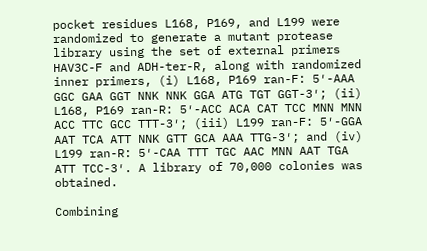pocket residues L168, P169, and L199 were randomized to generate a mutant protease library using the set of external primers HAV3C-F and ADH-ter-R, along with randomized inner primers, (i) L168, P169 ran-F: 5′-AAA GGC GAA GGT NNK NNK GGA ATG TGT GGT-3′; (ii) L168, P169 ran-R: 5′-ACC ACA CAT TCC MNN MNN ACC TTC GCC TTT-3′; (iii) L199 ran-F: 5′-GGA AAT TCA ATT NNK GTT GCA AAA TTG-3′; and (iv) L199 ran-R: 5′-CAA TTT TGC AAC MNN AAT TGA ATT TCC-3′. A library of 70,000 colonies was obtained.

Combining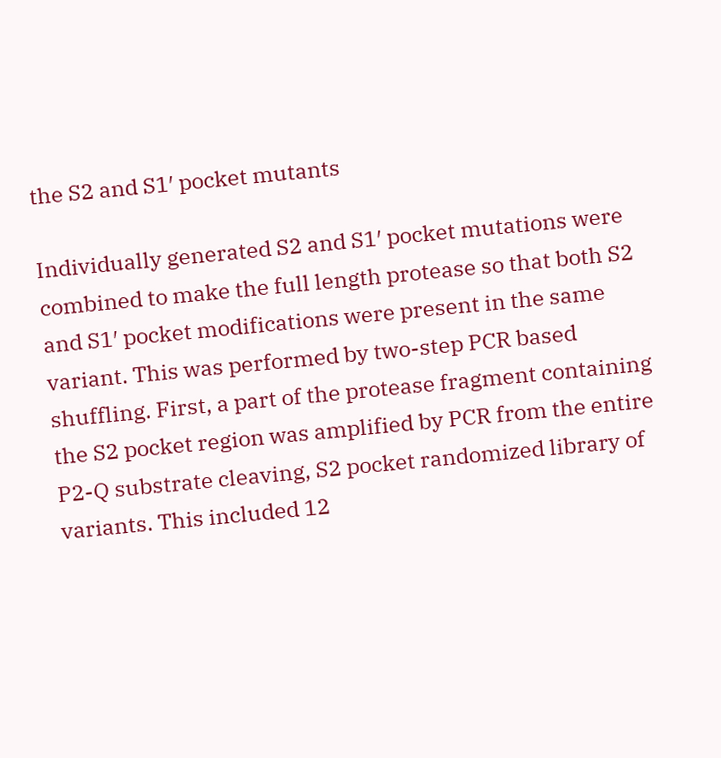the S2 and S1′ pocket mutants

Individually generated S2 and S1′ pocket mutations were combined to make the full length protease so that both S2 and S1′ pocket modifications were present in the same variant. This was performed by two-step PCR based shuffling. First, a part of the protease fragment containing the S2 pocket region was amplified by PCR from the entire P2-Q substrate cleaving, S2 pocket randomized library of variants. This included 12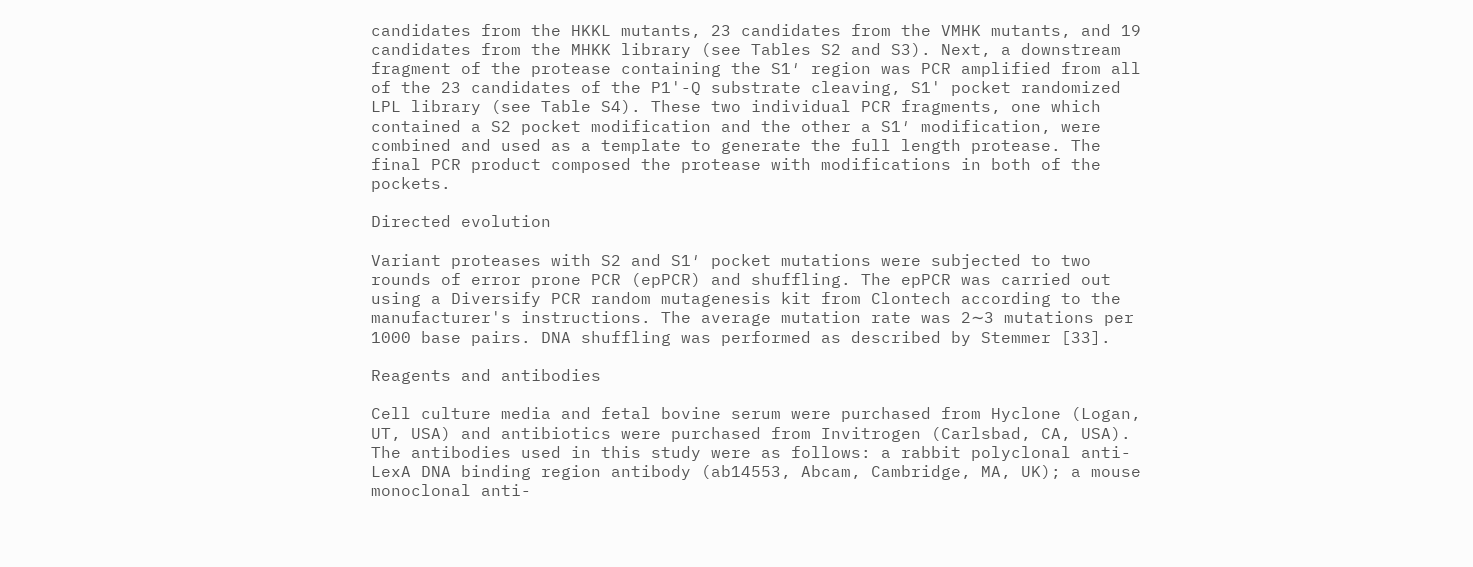candidates from the HKKL mutants, 23 candidates from the VMHK mutants, and 19 candidates from the MHKK library (see Tables S2 and S3). Next, a downstream fragment of the protease containing the S1′ region was PCR amplified from all of the 23 candidates of the P1'-Q substrate cleaving, S1' pocket randomized LPL library (see Table S4). These two individual PCR fragments, one which contained a S2 pocket modification and the other a S1′ modification, were combined and used as a template to generate the full length protease. The final PCR product composed the protease with modifications in both of the pockets.

Directed evolution

Variant proteases with S2 and S1′ pocket mutations were subjected to two rounds of error prone PCR (epPCR) and shuffling. The epPCR was carried out using a Diversify PCR random mutagenesis kit from Clontech according to the manufacturer's instructions. The average mutation rate was 2∼3 mutations per 1000 base pairs. DNA shuffling was performed as described by Stemmer [33].

Reagents and antibodies

Cell culture media and fetal bovine serum were purchased from Hyclone (Logan, UT, USA) and antibiotics were purchased from Invitrogen (Carlsbad, CA, USA). The antibodies used in this study were as follows: a rabbit polyclonal anti-LexA DNA binding region antibody (ab14553, Abcam, Cambridge, MA, UK); a mouse monoclonal anti-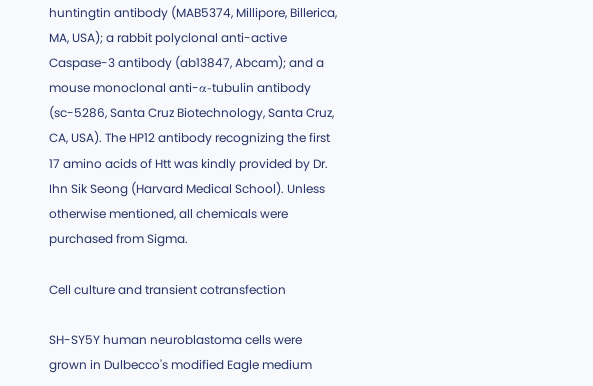huntingtin antibody (MAB5374, Millipore, Billerica, MA, USA); a rabbit polyclonal anti-active Caspase-3 antibody (ab13847, Abcam); and a mouse monoclonal anti-α-tubulin antibody (sc-5286, Santa Cruz Biotechnology, Santa Cruz, CA, USA). The HP12 antibody recognizing the first 17 amino acids of Htt was kindly provided by Dr. Ihn Sik Seong (Harvard Medical School). Unless otherwise mentioned, all chemicals were purchased from Sigma.

Cell culture and transient cotransfection

SH-SY5Y human neuroblastoma cells were grown in Dulbecco's modified Eagle medium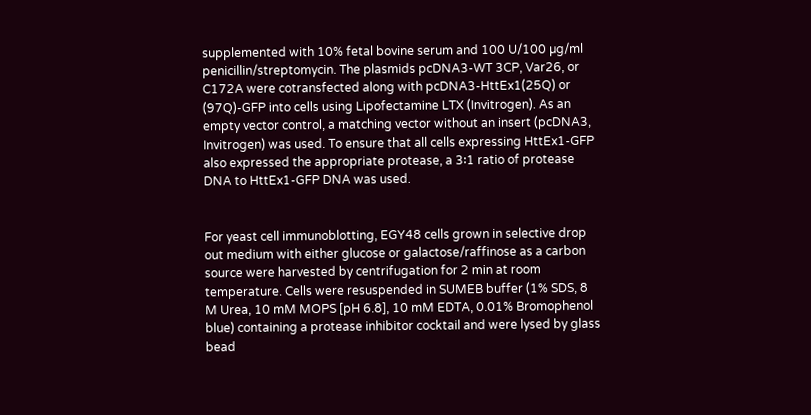supplemented with 10% fetal bovine serum and 100 U/100 µg/ml penicillin/streptomycin. The plasmids pcDNA3-WT 3CP, Var26, or C172A were cotransfected along with pcDNA3-HttEx1(25Q) or (97Q)-GFP into cells using Lipofectamine LTX (Invitrogen). As an empty vector control, a matching vector without an insert (pcDNA3, Invitrogen) was used. To ensure that all cells expressing HttEx1-GFP also expressed the appropriate protease, a 3∶1 ratio of protease DNA to HttEx1-GFP DNA was used.


For yeast cell immunoblotting, EGY48 cells grown in selective drop out medium with either glucose or galactose/raffinose as a carbon source were harvested by centrifugation for 2 min at room temperature. Cells were resuspended in SUMEB buffer (1% SDS, 8 M Urea, 10 mM MOPS [pH 6.8], 10 mM EDTA, 0.01% Bromophenol blue) containing a protease inhibitor cocktail and were lysed by glass bead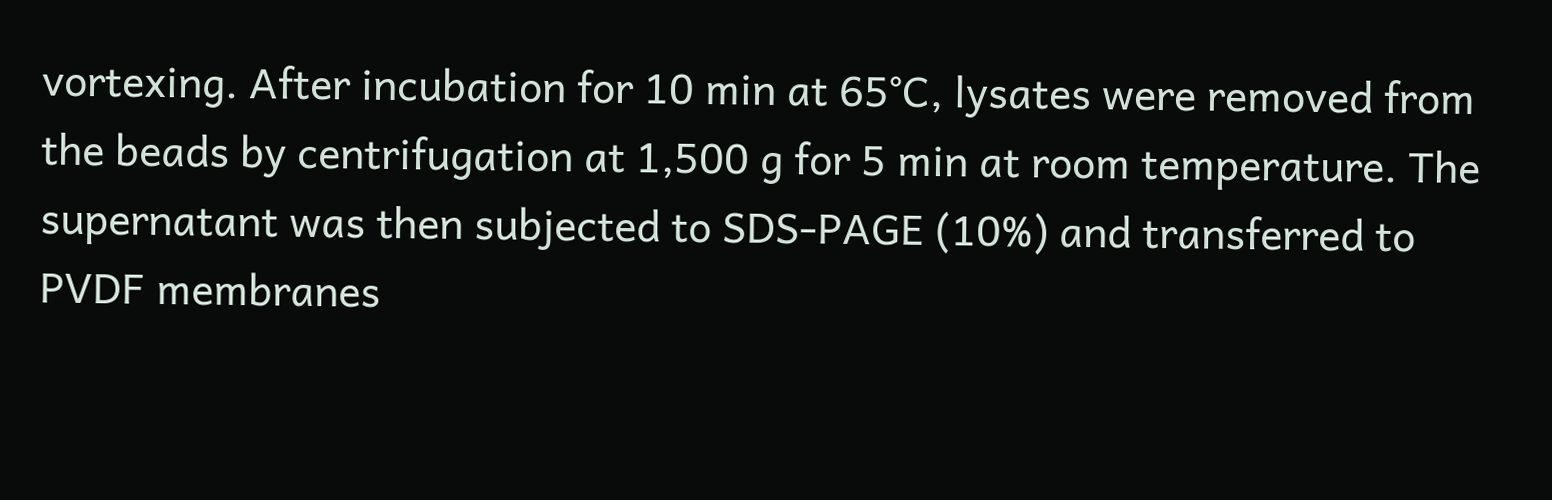vortexing. After incubation for 10 min at 65°C, lysates were removed from the beads by centrifugation at 1,500 g for 5 min at room temperature. The supernatant was then subjected to SDS-PAGE (10%) and transferred to PVDF membranes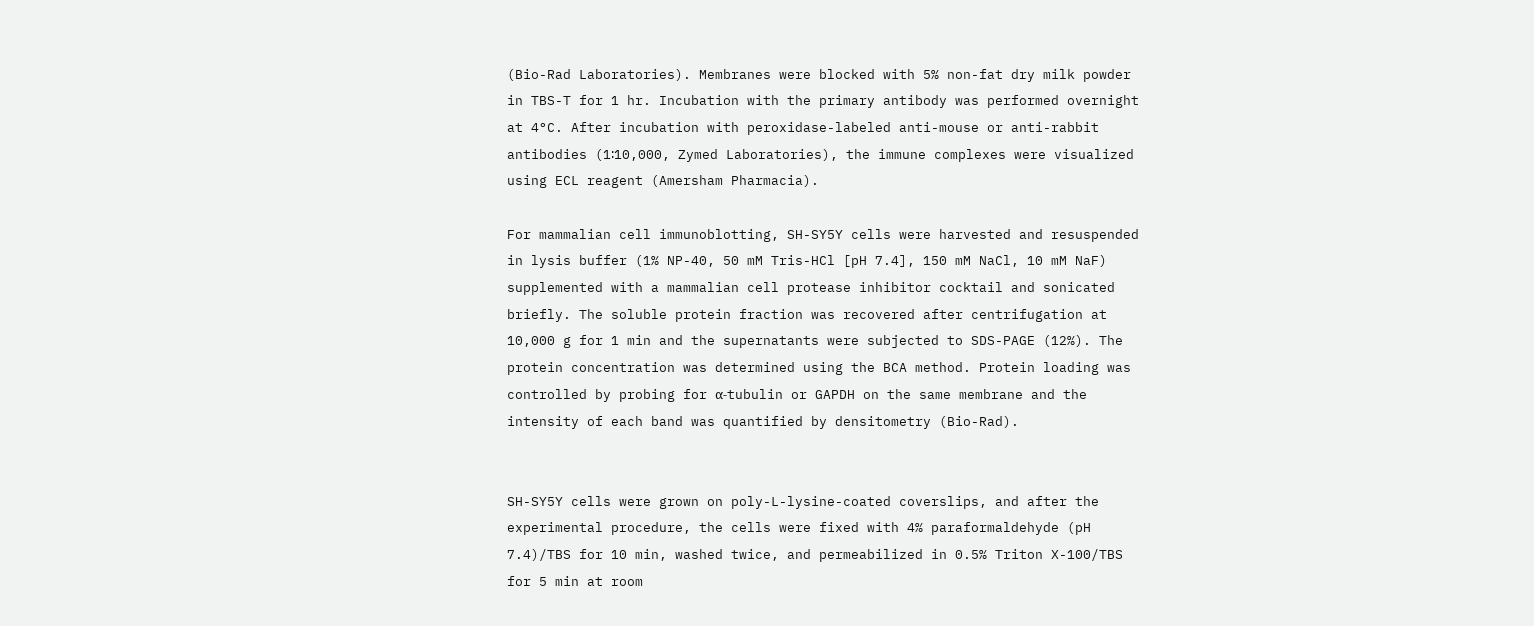(Bio-Rad Laboratories). Membranes were blocked with 5% non-fat dry milk powder in TBS-T for 1 hr. Incubation with the primary antibody was performed overnight at 4°C. After incubation with peroxidase-labeled anti-mouse or anti-rabbit antibodies (1∶10,000, Zymed Laboratories), the immune complexes were visualized using ECL reagent (Amersham Pharmacia).

For mammalian cell immunoblotting, SH-SY5Y cells were harvested and resuspended in lysis buffer (1% NP-40, 50 mM Tris-HCl [pH 7.4], 150 mM NaCl, 10 mM NaF) supplemented with a mammalian cell protease inhibitor cocktail and sonicated briefly. The soluble protein fraction was recovered after centrifugation at 10,000 g for 1 min and the supernatants were subjected to SDS-PAGE (12%). The protein concentration was determined using the BCA method. Protein loading was controlled by probing for α-tubulin or GAPDH on the same membrane and the intensity of each band was quantified by densitometry (Bio-Rad).


SH-SY5Y cells were grown on poly-L-lysine-coated coverslips, and after the experimental procedure, the cells were fixed with 4% paraformaldehyde (pH 7.4)/TBS for 10 min, washed twice, and permeabilized in 0.5% Triton X-100/TBS for 5 min at room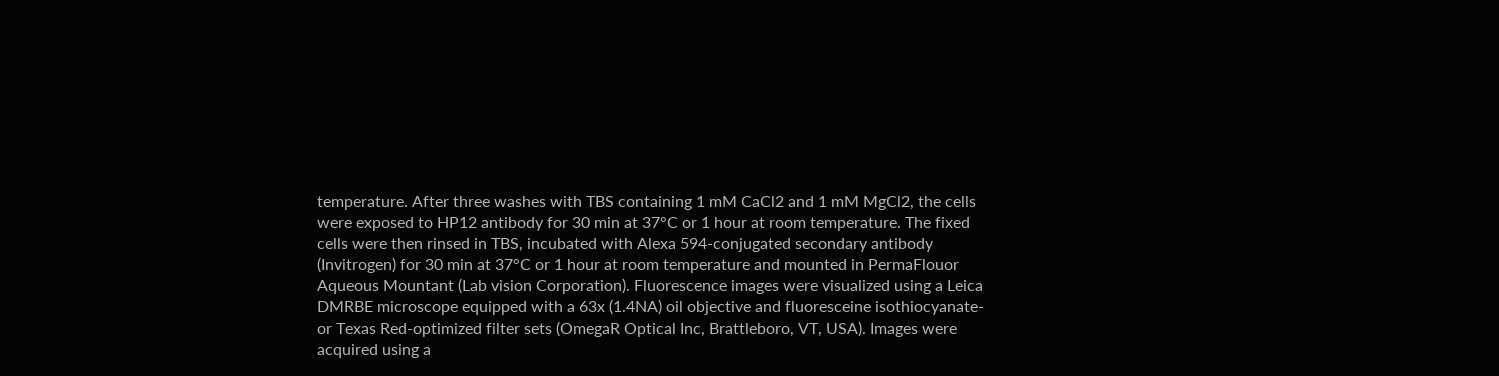temperature. After three washes with TBS containing 1 mM CaCl2 and 1 mM MgCl2, the cells were exposed to HP12 antibody for 30 min at 37°C or 1 hour at room temperature. The fixed cells were then rinsed in TBS, incubated with Alexa 594-conjugated secondary antibody (Invitrogen) for 30 min at 37°C or 1 hour at room temperature and mounted in PermaFlouor Aqueous Mountant (Lab vision Corporation). Fluorescence images were visualized using a Leica DMRBE microscope equipped with a 63x (1.4NA) oil objective and fluoresceine isothiocyanate- or Texas Red-optimized filter sets (OmegaR Optical Inc, Brattleboro, VT, USA). Images were acquired using a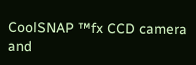CoolSNAP ™fx CCD camera and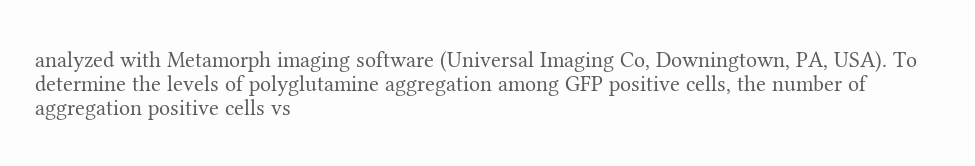analyzed with Metamorph imaging software (Universal Imaging Co, Downingtown, PA, USA). To determine the levels of polyglutamine aggregation among GFP positive cells, the number of aggregation positive cells vs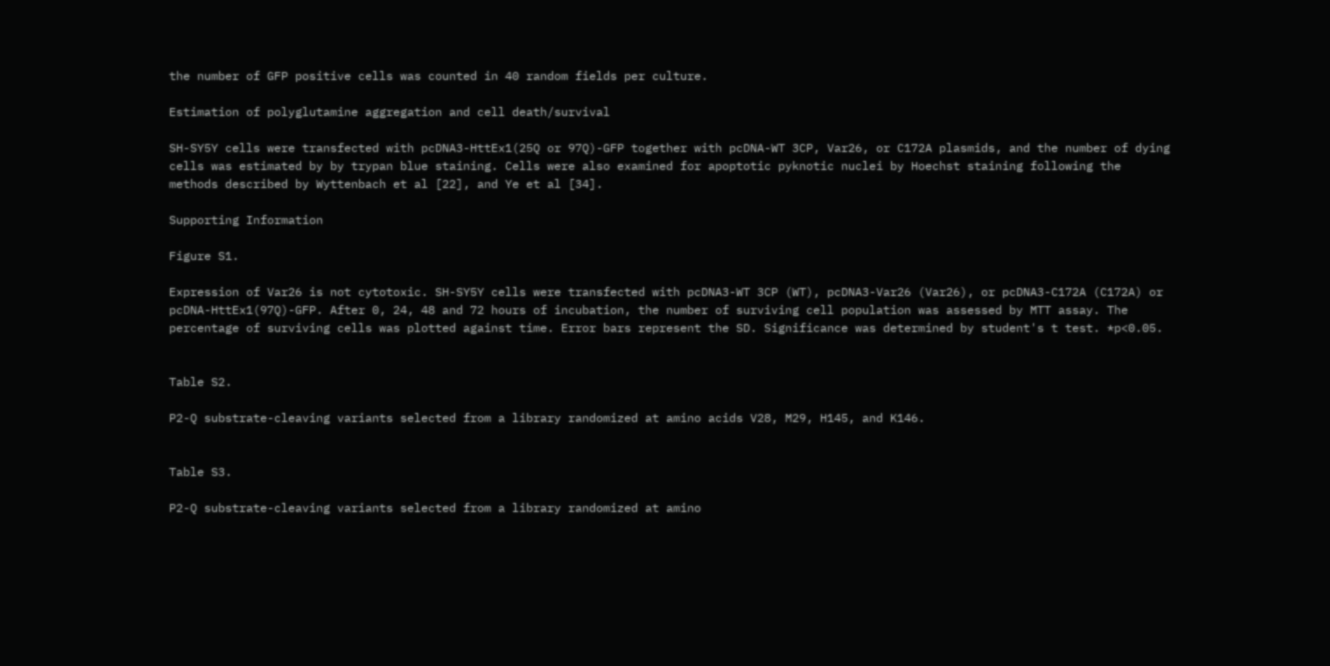the number of GFP positive cells was counted in 40 random fields per culture.

Estimation of polyglutamine aggregation and cell death/survival

SH-SY5Y cells were transfected with pcDNA3-HttEx1(25Q or 97Q)-GFP together with pcDNA-WT 3CP, Var26, or C172A plasmids, and the number of dying cells was estimated by by trypan blue staining. Cells were also examined for apoptotic pyknotic nuclei by Hoechst staining following the methods described by Wyttenbach et al [22], and Ye et al [34].

Supporting Information

Figure S1.

Expression of Var26 is not cytotoxic. SH-SY5Y cells were transfected with pcDNA3-WT 3CP (WT), pcDNA3-Var26 (Var26), or pcDNA3-C172A (C172A) or pcDNA-HttEx1(97Q)-GFP. After 0, 24, 48 and 72 hours of incubation, the number of surviving cell population was assessed by MTT assay. The percentage of surviving cells was plotted against time. Error bars represent the SD. Significance was determined by student's t test. *p<0.05.


Table S2.

P2-Q substrate-cleaving variants selected from a library randomized at amino acids V28, M29, H145, and K146.


Table S3.

P2-Q substrate-cleaving variants selected from a library randomized at amino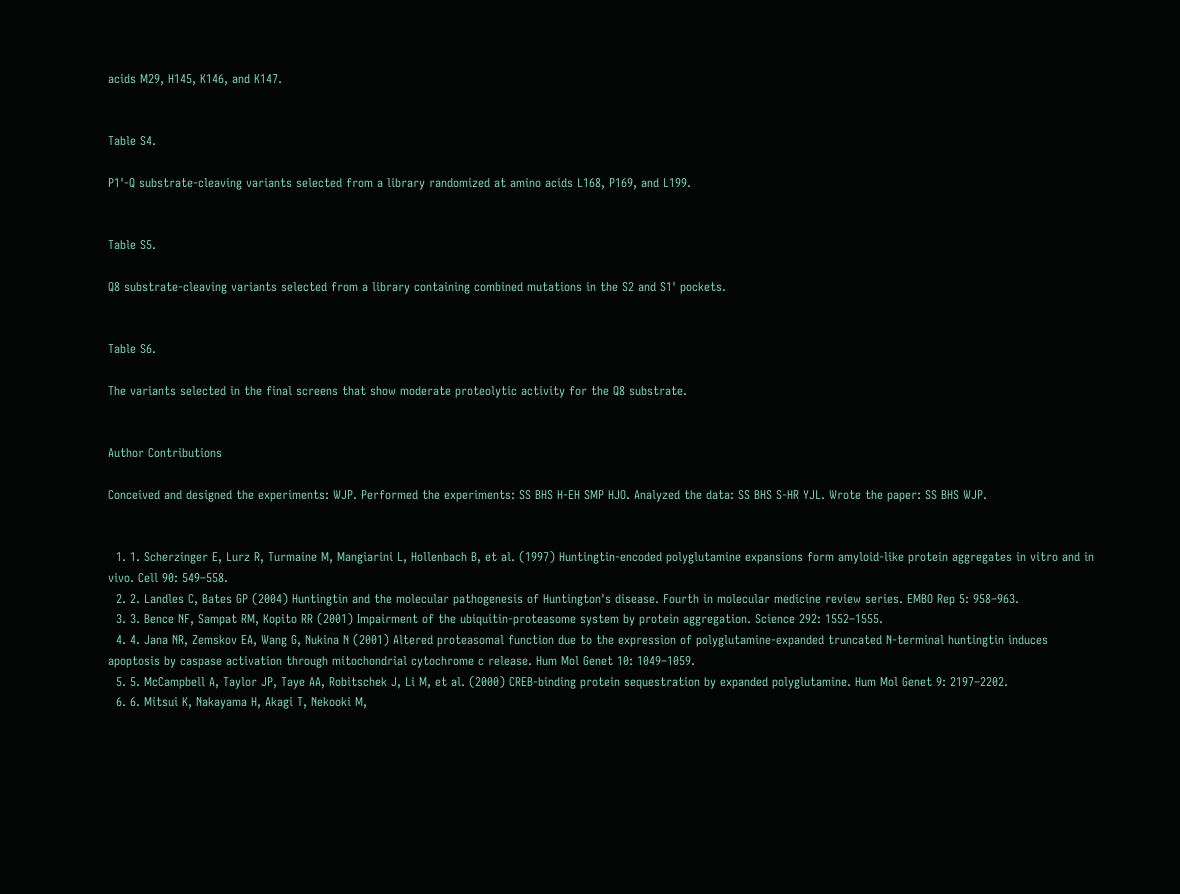acids M29, H145, K146, and K147.


Table S4.

P1'-Q substrate-cleaving variants selected from a library randomized at amino acids L168, P169, and L199.


Table S5.

Q8 substrate-cleaving variants selected from a library containing combined mutations in the S2 and S1' pockets.


Table S6.

The variants selected in the final screens that show moderate proteolytic activity for the Q8 substrate.


Author Contributions

Conceived and designed the experiments: WJP. Performed the experiments: SS BHS H-EH SMP HJO. Analyzed the data: SS BHS S-HR YJL. Wrote the paper: SS BHS WJP.


  1. 1. Scherzinger E, Lurz R, Turmaine M, Mangiarini L, Hollenbach B, et al. (1997) Huntingtin-encoded polyglutamine expansions form amyloid-like protein aggregates in vitro and in vivo. Cell 90: 549–558.
  2. 2. Landles C, Bates GP (2004) Huntingtin and the molecular pathogenesis of Huntington's disease. Fourth in molecular medicine review series. EMBO Rep 5: 958–963.
  3. 3. Bence NF, Sampat RM, Kopito RR (2001) Impairment of the ubiquitin-proteasome system by protein aggregation. Science 292: 1552–1555.
  4. 4. Jana NR, Zemskov EA, Wang G, Nukina N (2001) Altered proteasomal function due to the expression of polyglutamine-expanded truncated N-terminal huntingtin induces apoptosis by caspase activation through mitochondrial cytochrome c release. Hum Mol Genet 10: 1049–1059.
  5. 5. McCampbell A, Taylor JP, Taye AA, Robitschek J, Li M, et al. (2000) CREB-binding protein sequestration by expanded polyglutamine. Hum Mol Genet 9: 2197–2202.
  6. 6. Mitsui K, Nakayama H, Akagi T, Nekooki M,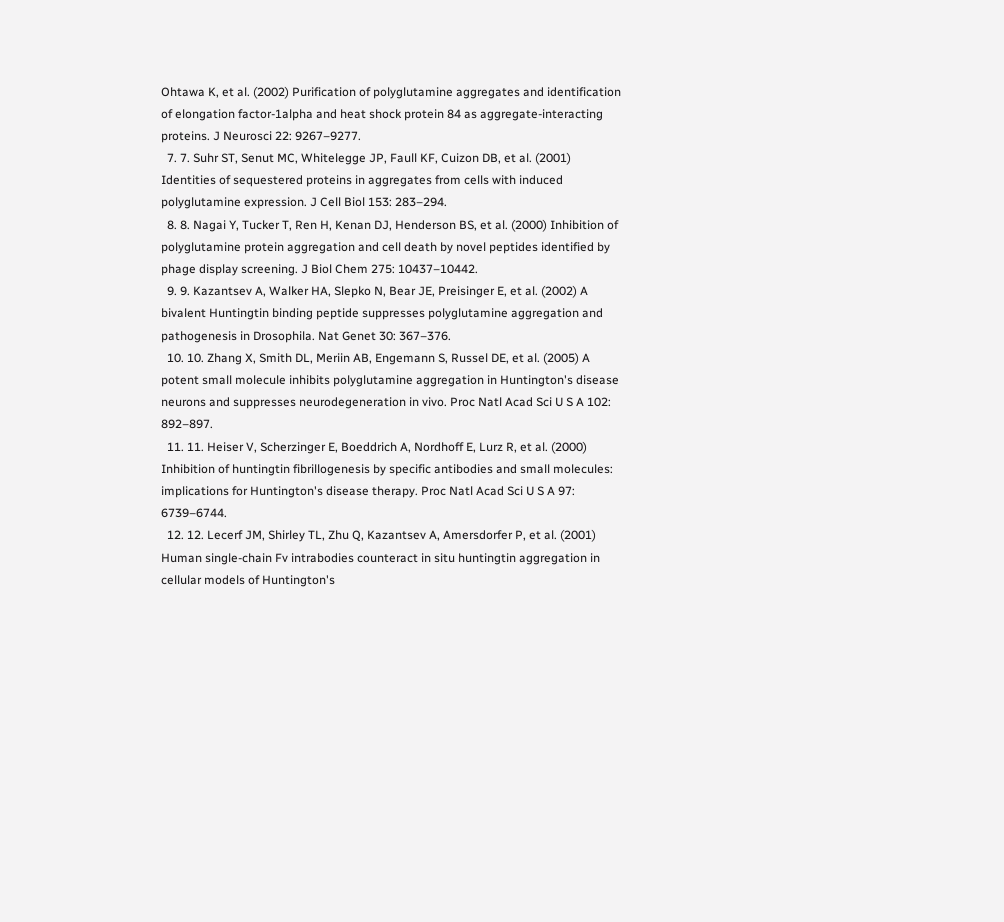Ohtawa K, et al. (2002) Purification of polyglutamine aggregates and identification of elongation factor-1alpha and heat shock protein 84 as aggregate-interacting proteins. J Neurosci 22: 9267–9277.
  7. 7. Suhr ST, Senut MC, Whitelegge JP, Faull KF, Cuizon DB, et al. (2001) Identities of sequestered proteins in aggregates from cells with induced polyglutamine expression. J Cell Biol 153: 283–294.
  8. 8. Nagai Y, Tucker T, Ren H, Kenan DJ, Henderson BS, et al. (2000) Inhibition of polyglutamine protein aggregation and cell death by novel peptides identified by phage display screening. J Biol Chem 275: 10437–10442.
  9. 9. Kazantsev A, Walker HA, Slepko N, Bear JE, Preisinger E, et al. (2002) A bivalent Huntingtin binding peptide suppresses polyglutamine aggregation and pathogenesis in Drosophila. Nat Genet 30: 367–376.
  10. 10. Zhang X, Smith DL, Meriin AB, Engemann S, Russel DE, et al. (2005) A potent small molecule inhibits polyglutamine aggregation in Huntington's disease neurons and suppresses neurodegeneration in vivo. Proc Natl Acad Sci U S A 102: 892–897.
  11. 11. Heiser V, Scherzinger E, Boeddrich A, Nordhoff E, Lurz R, et al. (2000) Inhibition of huntingtin fibrillogenesis by specific antibodies and small molecules: implications for Huntington's disease therapy. Proc Natl Acad Sci U S A 97: 6739–6744.
  12. 12. Lecerf JM, Shirley TL, Zhu Q, Kazantsev A, Amersdorfer P, et al. (2001) Human single-chain Fv intrabodies counteract in situ huntingtin aggregation in cellular models of Huntington's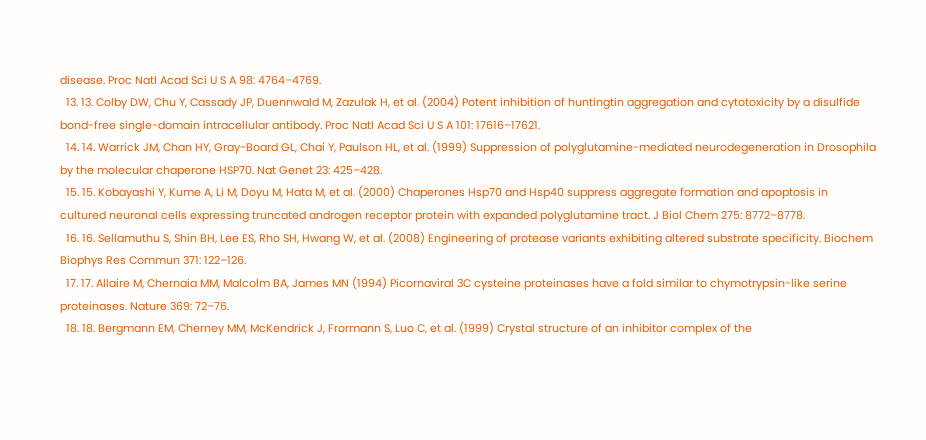disease. Proc Natl Acad Sci U S A 98: 4764–4769.
  13. 13. Colby DW, Chu Y, Cassady JP, Duennwald M, Zazulak H, et al. (2004) Potent inhibition of huntingtin aggregation and cytotoxicity by a disulfide bond-free single-domain intracellular antibody. Proc Natl Acad Sci U S A 101: 17616–17621.
  14. 14. Warrick JM, Chan HY, Gray-Board GL, Chai Y, Paulson HL, et al. (1999) Suppression of polyglutamine-mediated neurodegeneration in Drosophila by the molecular chaperone HSP70. Nat Genet 23: 425–428.
  15. 15. Kobayashi Y, Kume A, Li M, Doyu M, Hata M, et al. (2000) Chaperones Hsp70 and Hsp40 suppress aggregate formation and apoptosis in cultured neuronal cells expressing truncated androgen receptor protein with expanded polyglutamine tract. J Biol Chem 275: 8772–8778.
  16. 16. Sellamuthu S, Shin BH, Lee ES, Rho SH, Hwang W, et al. (2008) Engineering of protease variants exhibiting altered substrate specificity. Biochem Biophys Res Commun 371: 122–126.
  17. 17. Allaire M, Chernaia MM, Malcolm BA, James MN (1994) Picornaviral 3C cysteine proteinases have a fold similar to chymotrypsin-like serine proteinases. Nature 369: 72–76.
  18. 18. Bergmann EM, Cherney MM, McKendrick J, Frormann S, Luo C, et al. (1999) Crystal structure of an inhibitor complex of the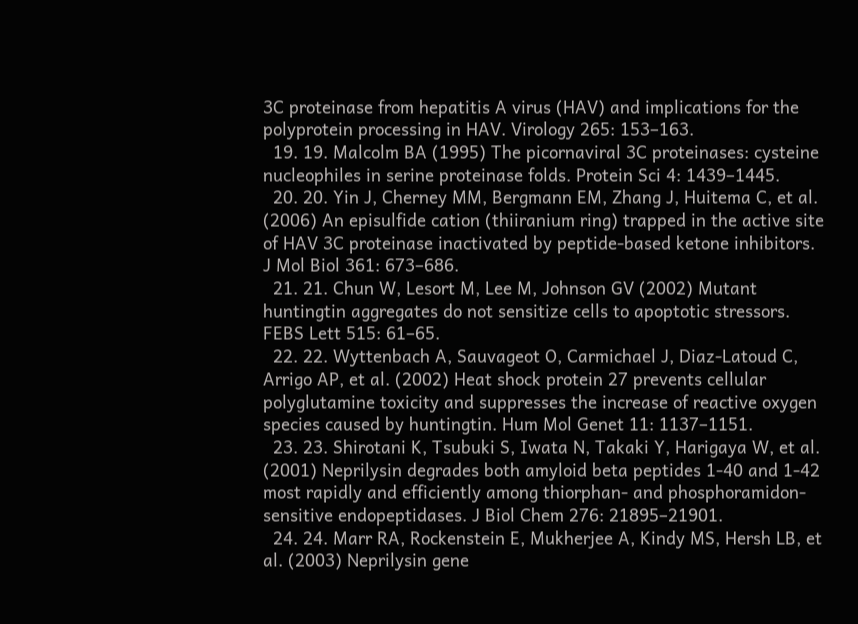3C proteinase from hepatitis A virus (HAV) and implications for the polyprotein processing in HAV. Virology 265: 153–163.
  19. 19. Malcolm BA (1995) The picornaviral 3C proteinases: cysteine nucleophiles in serine proteinase folds. Protein Sci 4: 1439–1445.
  20. 20. Yin J, Cherney MM, Bergmann EM, Zhang J, Huitema C, et al. (2006) An episulfide cation (thiiranium ring) trapped in the active site of HAV 3C proteinase inactivated by peptide-based ketone inhibitors. J Mol Biol 361: 673–686.
  21. 21. Chun W, Lesort M, Lee M, Johnson GV (2002) Mutant huntingtin aggregates do not sensitize cells to apoptotic stressors. FEBS Lett 515: 61–65.
  22. 22. Wyttenbach A, Sauvageot O, Carmichael J, Diaz-Latoud C, Arrigo AP, et al. (2002) Heat shock protein 27 prevents cellular polyglutamine toxicity and suppresses the increase of reactive oxygen species caused by huntingtin. Hum Mol Genet 11: 1137–1151.
  23. 23. Shirotani K, Tsubuki S, Iwata N, Takaki Y, Harigaya W, et al. (2001) Neprilysin degrades both amyloid beta peptides 1-40 and 1-42 most rapidly and efficiently among thiorphan- and phosphoramidon-sensitive endopeptidases. J Biol Chem 276: 21895–21901.
  24. 24. Marr RA, Rockenstein E, Mukherjee A, Kindy MS, Hersh LB, et al. (2003) Neprilysin gene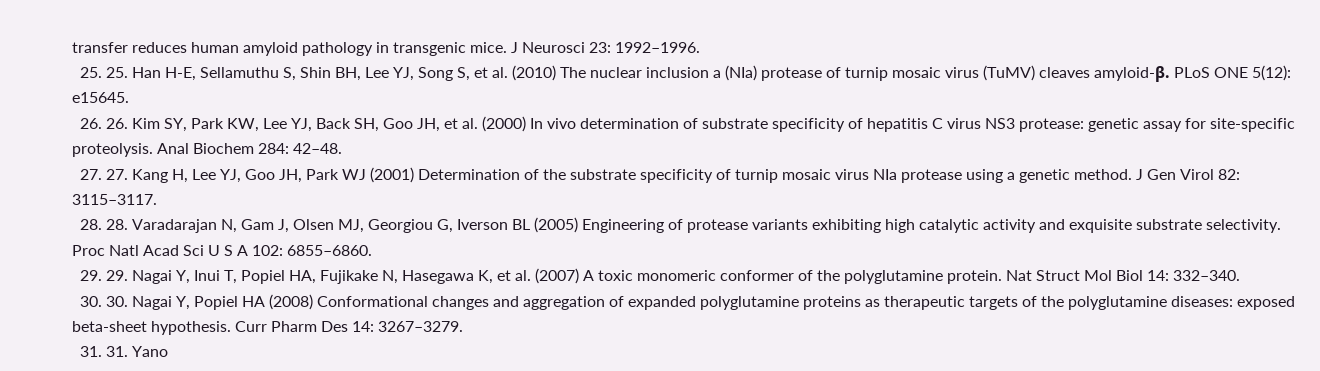transfer reduces human amyloid pathology in transgenic mice. J Neurosci 23: 1992–1996.
  25. 25. Han H-E, Sellamuthu S, Shin BH, Lee YJ, Song S, et al. (2010) The nuclear inclusion a (NIa) protease of turnip mosaic virus (TuMV) cleaves amyloid-β. PLoS ONE 5(12): e15645.
  26. 26. Kim SY, Park KW, Lee YJ, Back SH, Goo JH, et al. (2000) In vivo determination of substrate specificity of hepatitis C virus NS3 protease: genetic assay for site-specific proteolysis. Anal Biochem 284: 42–48.
  27. 27. Kang H, Lee YJ, Goo JH, Park WJ (2001) Determination of the substrate specificity of turnip mosaic virus NIa protease using a genetic method. J Gen Virol 82: 3115–3117.
  28. 28. Varadarajan N, Gam J, Olsen MJ, Georgiou G, Iverson BL (2005) Engineering of protease variants exhibiting high catalytic activity and exquisite substrate selectivity. Proc Natl Acad Sci U S A 102: 6855–6860.
  29. 29. Nagai Y, Inui T, Popiel HA, Fujikake N, Hasegawa K, et al. (2007) A toxic monomeric conformer of the polyglutamine protein. Nat Struct Mol Biol 14: 332–340.
  30. 30. Nagai Y, Popiel HA (2008) Conformational changes and aggregation of expanded polyglutamine proteins as therapeutic targets of the polyglutamine diseases: exposed beta-sheet hypothesis. Curr Pharm Des 14: 3267–3279.
  31. 31. Yano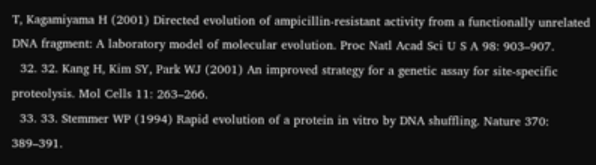T, Kagamiyama H (2001) Directed evolution of ampicillin-resistant activity from a functionally unrelated DNA fragment: A laboratory model of molecular evolution. Proc Natl Acad Sci U S A 98: 903–907.
  32. 32. Kang H, Kim SY, Park WJ (2001) An improved strategy for a genetic assay for site-specific proteolysis. Mol Cells 11: 263–266.
  33. 33. Stemmer WP (1994) Rapid evolution of a protein in vitro by DNA shuffling. Nature 370: 389–391.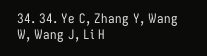34. 34. Ye C, Zhang Y, Wang W, Wang J, Li H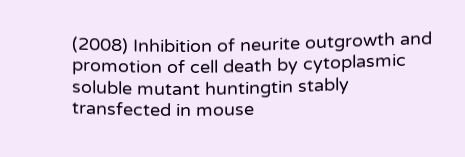(2008) Inhibition of neurite outgrowth and promotion of cell death by cytoplasmic soluble mutant huntingtin stably transfected in mouse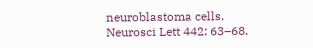neuroblastoma cells. Neurosci Lett 442: 63–68.